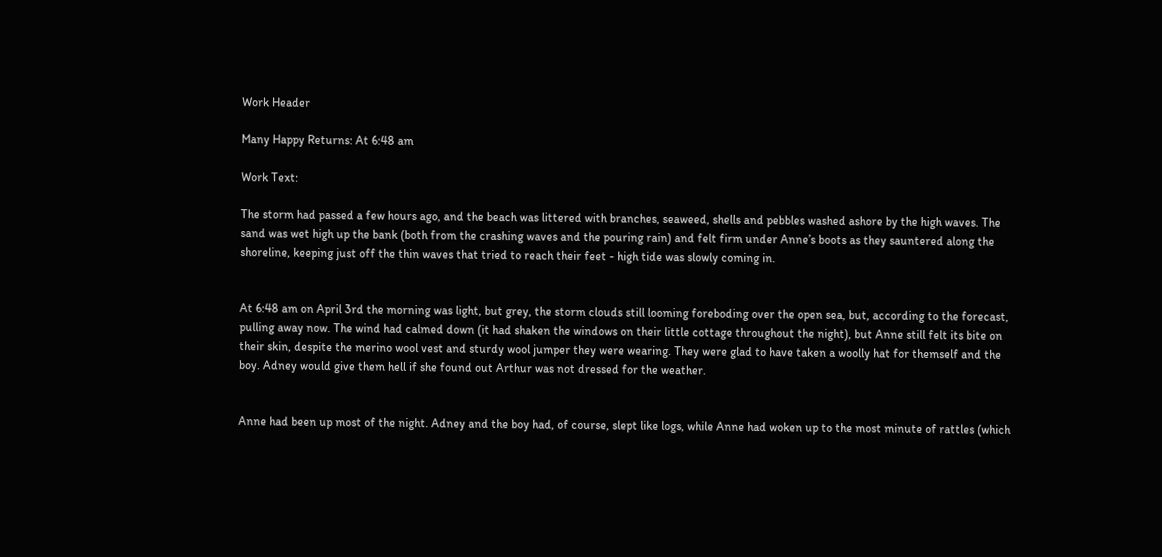Work Header

Many Happy Returns: At 6:48 am

Work Text:

The storm had passed a few hours ago, and the beach was littered with branches, seaweed, shells and pebbles washed ashore by the high waves. The sand was wet high up the bank (both from the crashing waves and the pouring rain) and felt firm under Anne’s boots as they sauntered along the shoreline, keeping just off the thin waves that tried to reach their feet - high tide was slowly coming in.


At 6:48 am on April 3rd the morning was light, but grey, the storm clouds still looming foreboding over the open sea, but, according to the forecast, pulling away now. The wind had calmed down (it had shaken the windows on their little cottage throughout the night), but Anne still felt its bite on their skin, despite the merino wool vest and sturdy wool jumper they were wearing. They were glad to have taken a woolly hat for themself and the boy. Adney would give them hell if she found out Arthur was not dressed for the weather.


Anne had been up most of the night. Adney and the boy had, of course, slept like logs, while Anne had woken up to the most minute of rattles (which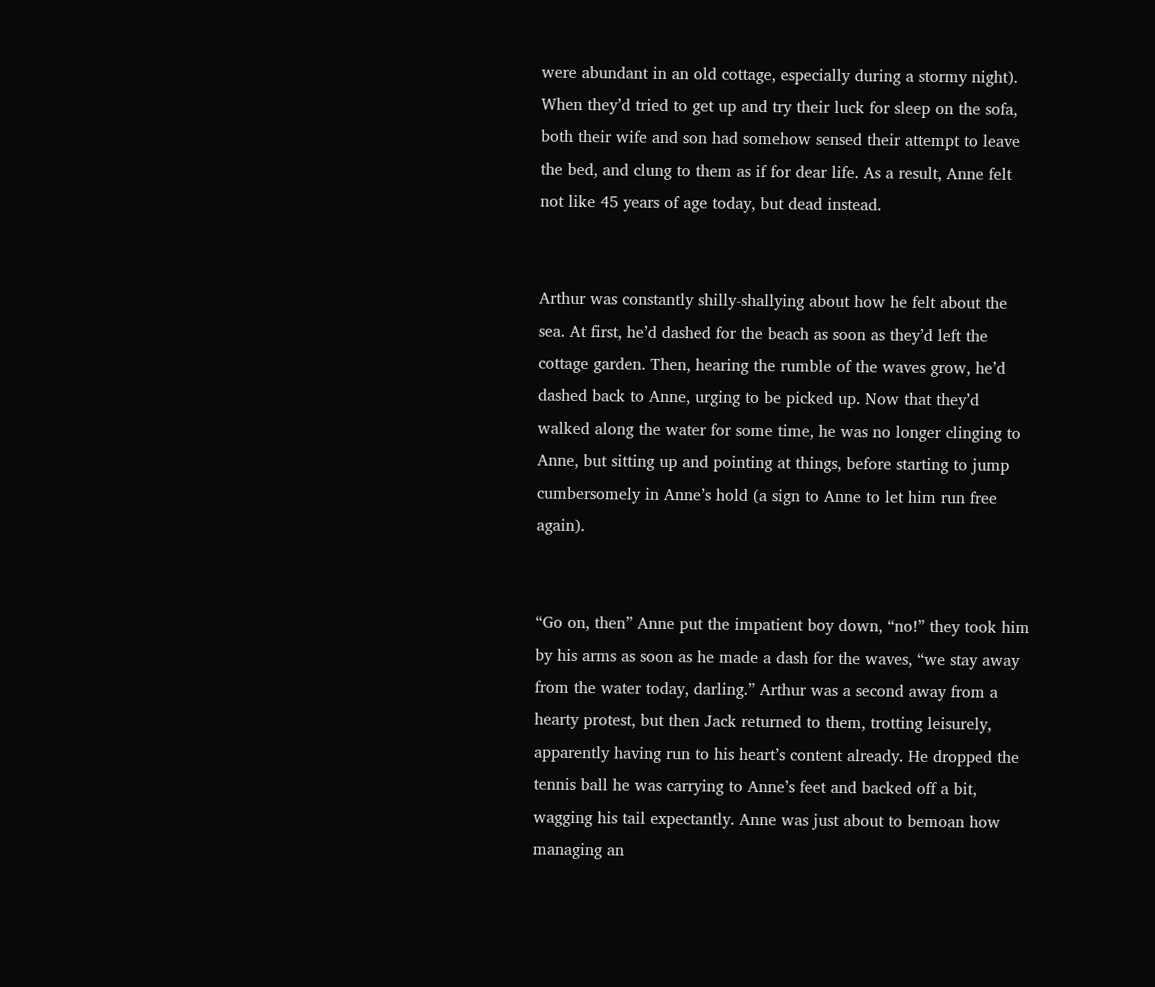were abundant in an old cottage, especially during a stormy night). When they’d tried to get up and try their luck for sleep on the sofa, both their wife and son had somehow sensed their attempt to leave the bed, and clung to them as if for dear life. As a result, Anne felt not like 45 years of age today, but dead instead.


Arthur was constantly shilly-shallying about how he felt about the sea. At first, he’d dashed for the beach as soon as they’d left the cottage garden. Then, hearing the rumble of the waves grow, he’d dashed back to Anne, urging to be picked up. Now that they’d walked along the water for some time, he was no longer clinging to Anne, but sitting up and pointing at things, before starting to jump cumbersomely in Anne’s hold (a sign to Anne to let him run free again).


“Go on, then” Anne put the impatient boy down, “no!” they took him by his arms as soon as he made a dash for the waves, “we stay away from the water today, darling.” Arthur was a second away from a hearty protest, but then Jack returned to them, trotting leisurely, apparently having run to his heart’s content already. He dropped the tennis ball he was carrying to Anne’s feet and backed off a bit, wagging his tail expectantly. Anne was just about to bemoan how managing an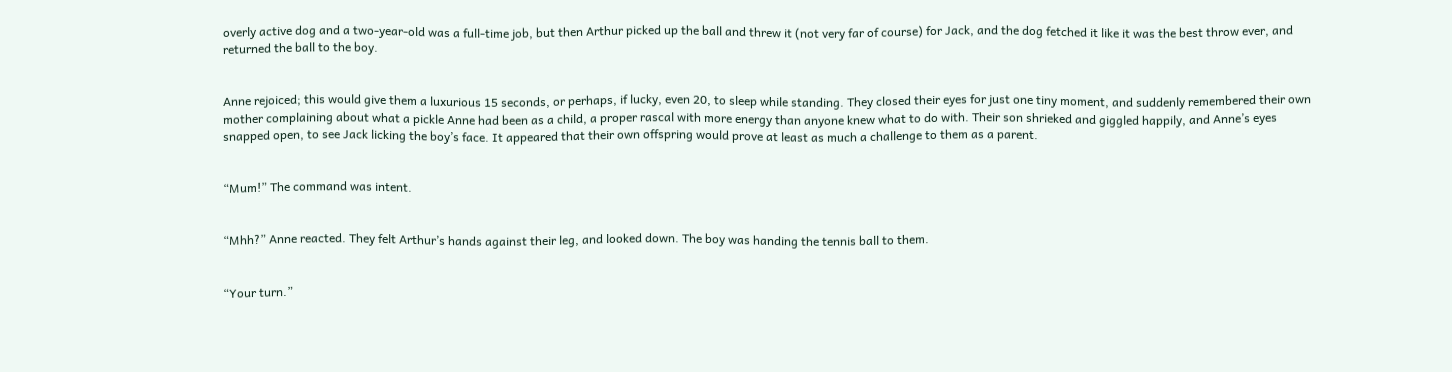overly active dog and a two-year-old was a full-time job, but then Arthur picked up the ball and threw it (not very far of course) for Jack, and the dog fetched it like it was the best throw ever, and returned the ball to the boy.


Anne rejoiced; this would give them a luxurious 15 seconds, or perhaps, if lucky, even 20, to sleep while standing. They closed their eyes for just one tiny moment, and suddenly remembered their own mother complaining about what a pickle Anne had been as a child, a proper rascal with more energy than anyone knew what to do with. Their son shrieked and giggled happily, and Anne’s eyes snapped open, to see Jack licking the boy’s face. It appeared that their own offspring would prove at least as much a challenge to them as a parent.


“Mum!” The command was intent.


“Mhh?” Anne reacted. They felt Arthur’s hands against their leg, and looked down. The boy was handing the tennis ball to them.


“Your turn.”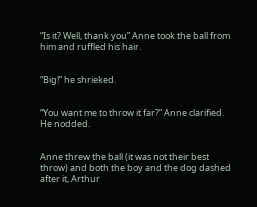“Is it? Well, thank you” Anne took the ball from him and ruffled his hair.


“Big!” he shrieked.


“You want me to throw it far?” Anne clarified. He nodded.


Anne threw the ball (it was not their best throw) and both the boy and the dog dashed after it, Arthur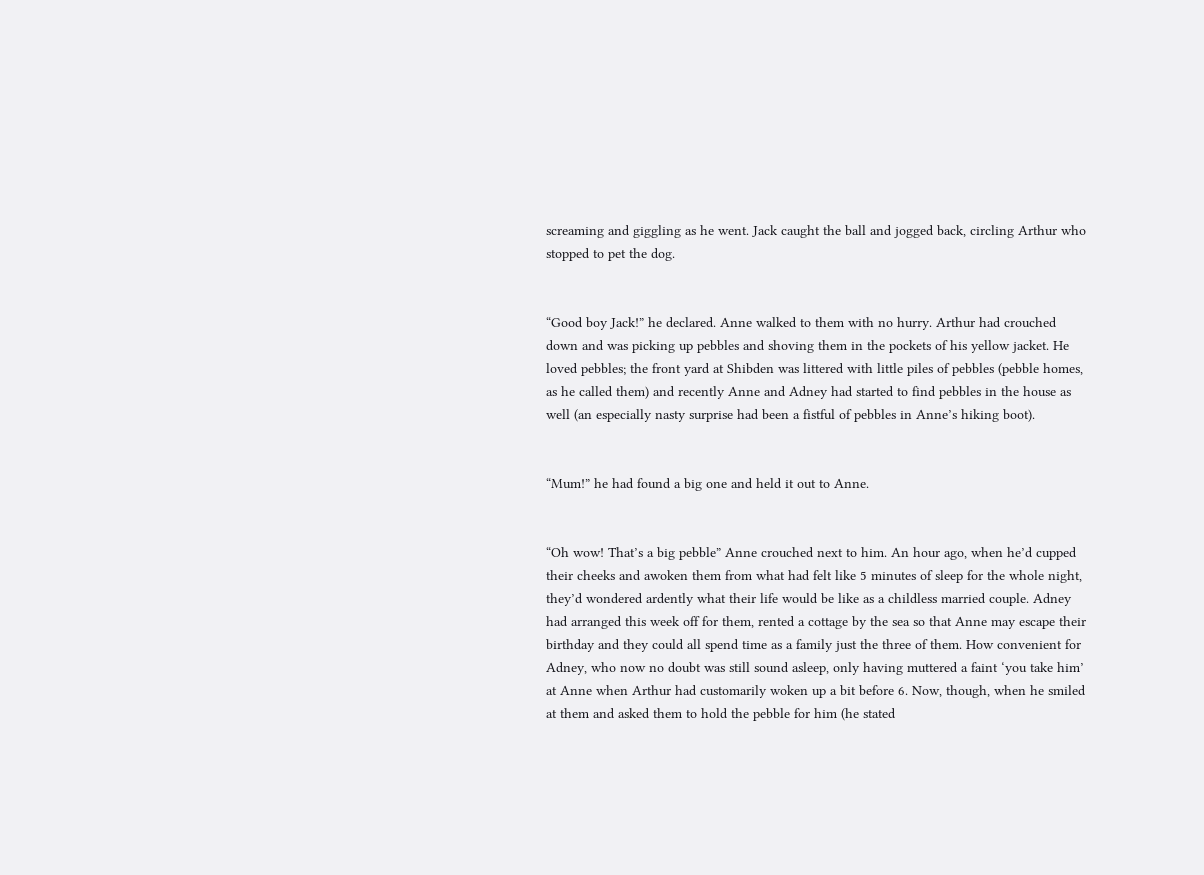screaming and giggling as he went. Jack caught the ball and jogged back, circling Arthur who stopped to pet the dog.


“Good boy Jack!” he declared. Anne walked to them with no hurry. Arthur had crouched down and was picking up pebbles and shoving them in the pockets of his yellow jacket. He loved pebbles; the front yard at Shibden was littered with little piles of pebbles (pebble homes, as he called them) and recently Anne and Adney had started to find pebbles in the house as well (an especially nasty surprise had been a fistful of pebbles in Anne’s hiking boot).


“Mum!” he had found a big one and held it out to Anne.


“Oh wow! That’s a big pebble” Anne crouched next to him. An hour ago, when he’d cupped their cheeks and awoken them from what had felt like 5 minutes of sleep for the whole night, they’d wondered ardently what their life would be like as a childless married couple. Adney had arranged this week off for them, rented a cottage by the sea so that Anne may escape their birthday and they could all spend time as a family just the three of them. How convenient for Adney, who now no doubt was still sound asleep, only having muttered a faint ‘you take him’ at Anne when Arthur had customarily woken up a bit before 6. Now, though, when he smiled at them and asked them to hold the pebble for him (he stated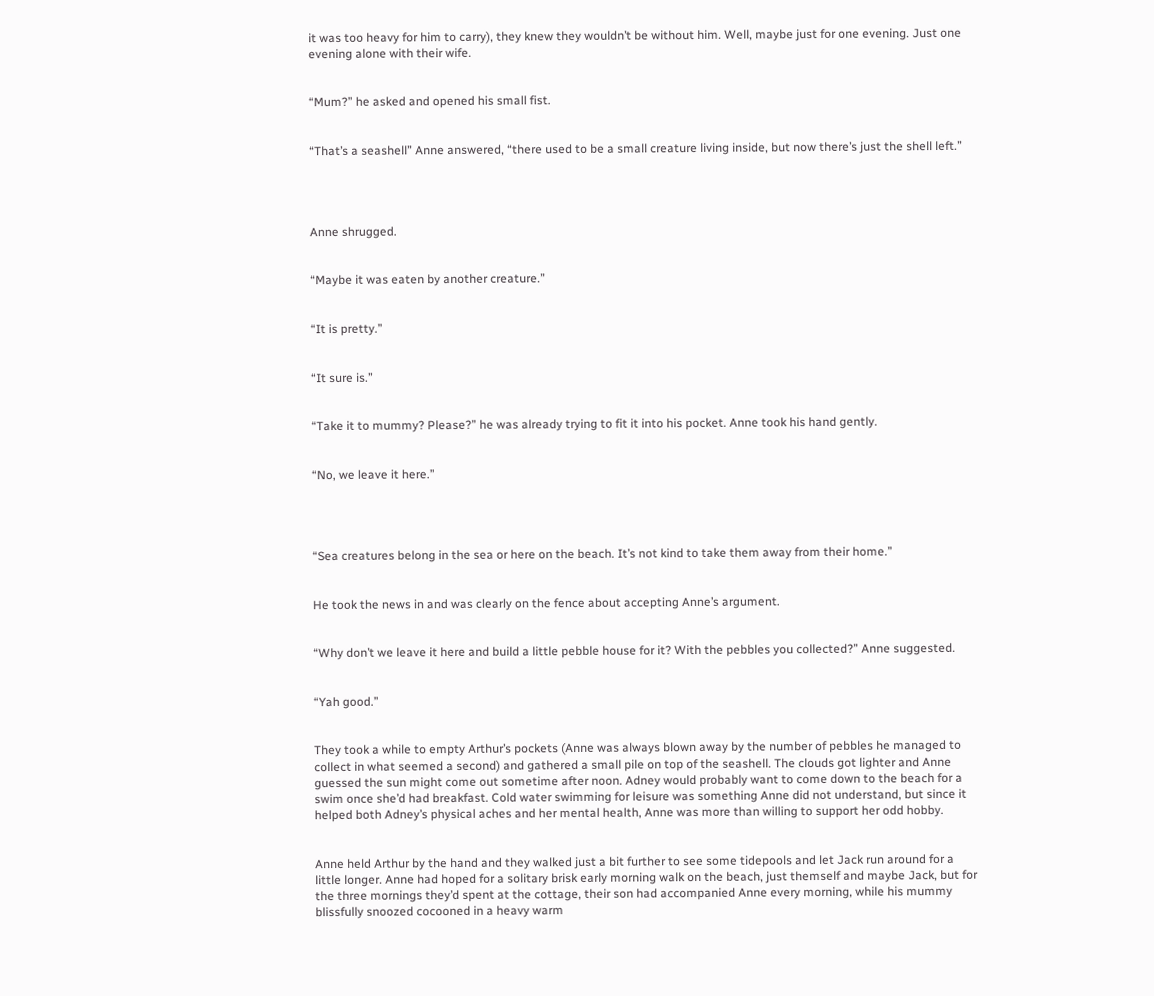it was too heavy for him to carry), they knew they wouldn’t be without him. Well, maybe just for one evening. Just one evening alone with their wife.


“Mum?” he asked and opened his small fist.


“That’s a seashell” Anne answered, “there used to be a small creature living inside, but now there’s just the shell left.”




Anne shrugged.


“Maybe it was eaten by another creature.”


“It is pretty.”


“It sure is.”


“Take it to mummy? Please?” he was already trying to fit it into his pocket. Anne took his hand gently.


“No, we leave it here.”




“Sea creatures belong in the sea or here on the beach. It’s not kind to take them away from their home.”


He took the news in and was clearly on the fence about accepting Anne’s argument.


“Why don’t we leave it here and build a little pebble house for it? With the pebbles you collected?” Anne suggested.


“Yah good.”


They took a while to empty Arthur’s pockets (Anne was always blown away by the number of pebbles he managed to collect in what seemed a second) and gathered a small pile on top of the seashell. The clouds got lighter and Anne guessed the sun might come out sometime after noon. Adney would probably want to come down to the beach for a swim once she’d had breakfast. Cold water swimming for leisure was something Anne did not understand, but since it helped both Adney’s physical aches and her mental health, Anne was more than willing to support her odd hobby.


Anne held Arthur by the hand and they walked just a bit further to see some tidepools and let Jack run around for a little longer. Anne had hoped for a solitary brisk early morning walk on the beach, just themself and maybe Jack, but for the three mornings they’d spent at the cottage, their son had accompanied Anne every morning, while his mummy blissfully snoozed cocooned in a heavy warm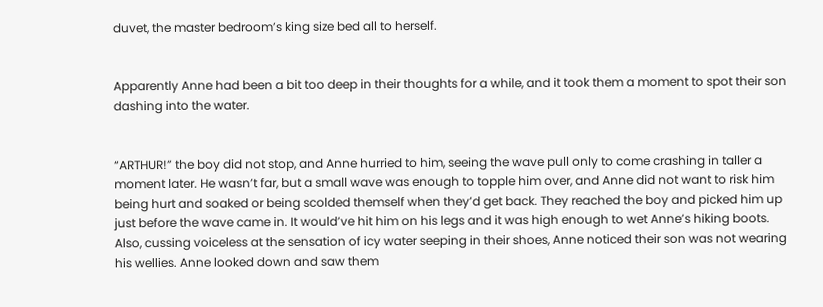duvet, the master bedroom’s king size bed all to herself.


Apparently Anne had been a bit too deep in their thoughts for a while, and it took them a moment to spot their son dashing into the water.


“ARTHUR!” the boy did not stop, and Anne hurried to him, seeing the wave pull only to come crashing in taller a moment later. He wasn’t far, but a small wave was enough to topple him over, and Anne did not want to risk him being hurt and soaked or being scolded themself when they’d get back. They reached the boy and picked him up just before the wave came in. It would’ve hit him on his legs and it was high enough to wet Anne’s hiking boots. Also, cussing voiceless at the sensation of icy water seeping in their shoes, Anne noticed their son was not wearing his wellies. Anne looked down and saw them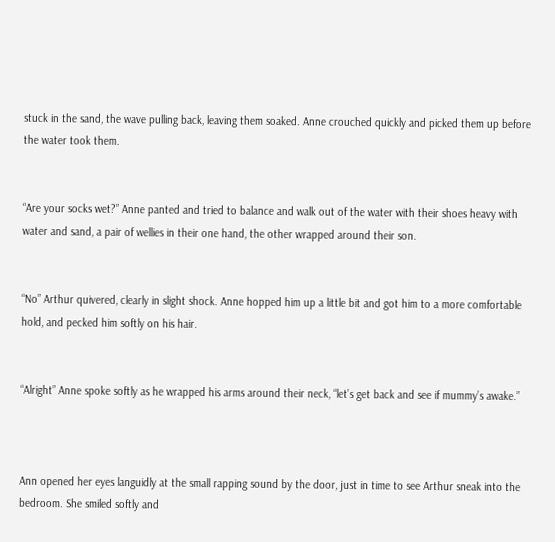stuck in the sand, the wave pulling back, leaving them soaked. Anne crouched quickly and picked them up before the water took them.


“Are your socks wet?” Anne panted and tried to balance and walk out of the water with their shoes heavy with water and sand, a pair of wellies in their one hand, the other wrapped around their son.


“No” Arthur quivered, clearly in slight shock. Anne hopped him up a little bit and got him to a more comfortable hold, and pecked him softly on his hair.


“Alright” Anne spoke softly as he wrapped his arms around their neck, “let’s get back and see if mummy’s awake.”



Ann opened her eyes languidly at the small rapping sound by the door, just in time to see Arthur sneak into the bedroom. She smiled softly and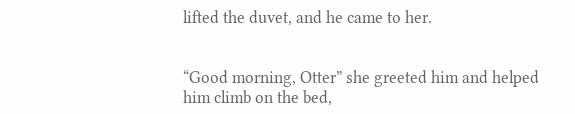lifted the duvet, and he came to her.


“Good morning, Otter” she greeted him and helped him climb on the bed,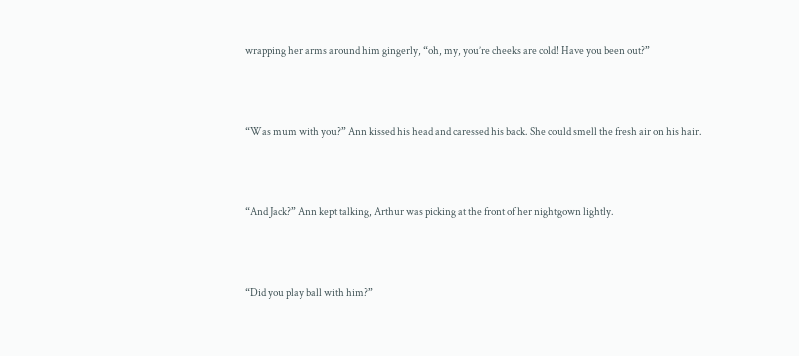wrapping her arms around him gingerly, “oh, my, you’re cheeks are cold! Have you been out?”




“Was mum with you?” Ann kissed his head and caressed his back. She could smell the fresh air on his hair.




“And Jack?” Ann kept talking, Arthur was picking at the front of her nightgown lightly.




“Did you play ball with him?”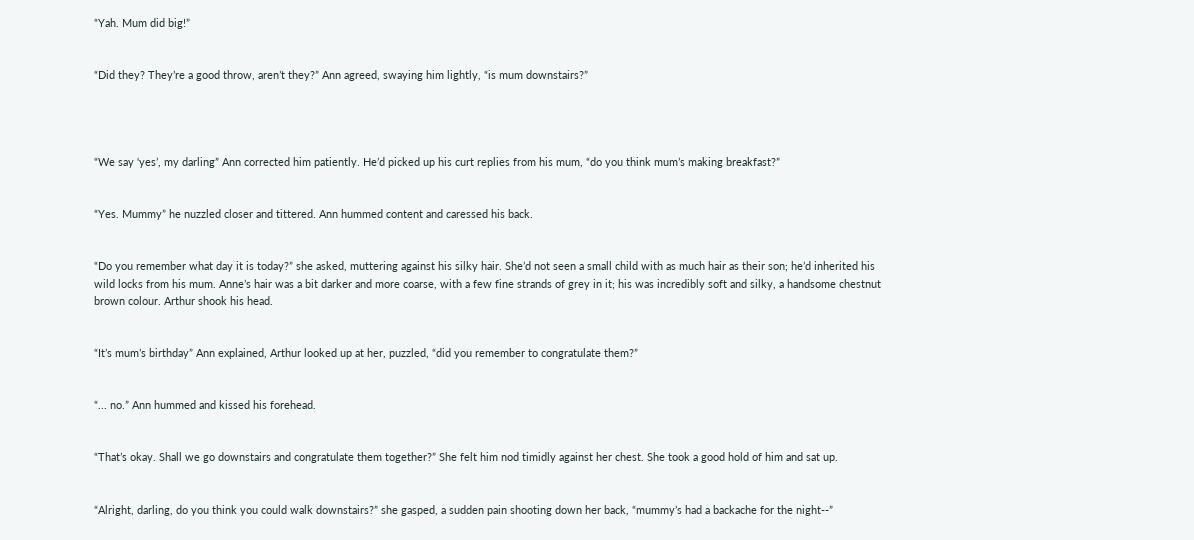“Yah. Mum did big!”


“Did they? They’re a good throw, aren’t they?” Ann agreed, swaying him lightly, “is mum downstairs?”




“We say ‘yes’, my darling” Ann corrected him patiently. He’d picked up his curt replies from his mum, “do you think mum’s making breakfast?”


“Yes. Mummy” he nuzzled closer and tittered. Ann hummed content and caressed his back.


“Do you remember what day it is today?” she asked, muttering against his silky hair. She’d not seen a small child with as much hair as their son; he’d inherited his wild locks from his mum. Anne’s hair was a bit darker and more coarse, with a few fine strands of grey in it; his was incredibly soft and silky, a handsome chestnut brown colour. Arthur shook his head.


“It’s mum’s birthday” Ann explained, Arthur looked up at her, puzzled, “did you remember to congratulate them?”


“... no.” Ann hummed and kissed his forehead.


“That’s okay. Shall we go downstairs and congratulate them together?” She felt him nod timidly against her chest. She took a good hold of him and sat up.


“Alright, darling, do you think you could walk downstairs?” she gasped, a sudden pain shooting down her back, “mummy’s had a backache for the night--”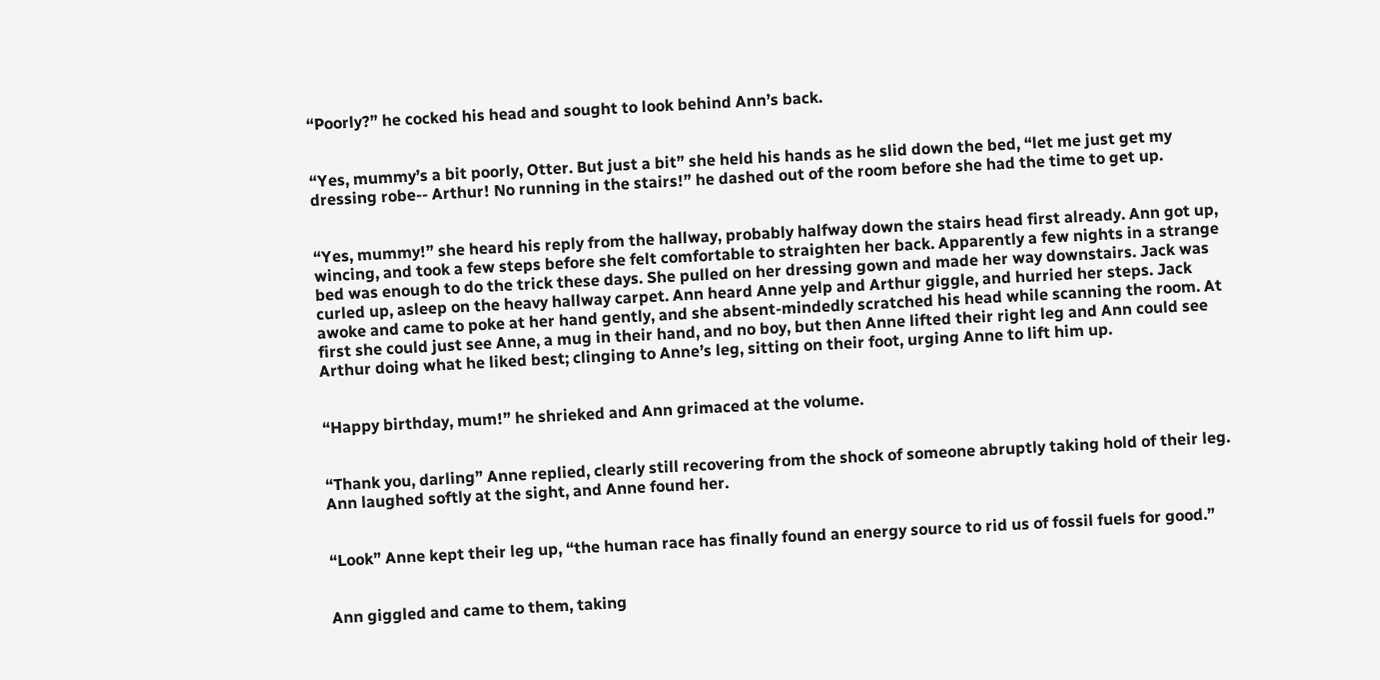“Poorly?” he cocked his head and sought to look behind Ann’s back.


“Yes, mummy’s a bit poorly, Otter. But just a bit” she held his hands as he slid down the bed, “let me just get my dressing robe-- Arthur! No running in the stairs!” he dashed out of the room before she had the time to get up.


“Yes, mummy!” she heard his reply from the hallway, probably halfway down the stairs head first already. Ann got up, wincing, and took a few steps before she felt comfortable to straighten her back. Apparently a few nights in a strange bed was enough to do the trick these days. She pulled on her dressing gown and made her way downstairs. Jack was curled up, asleep on the heavy hallway carpet. Ann heard Anne yelp and Arthur giggle, and hurried her steps. Jack awoke and came to poke at her hand gently, and she absent-mindedly scratched his head while scanning the room. At first she could just see Anne, a mug in their hand, and no boy, but then Anne lifted their right leg and Ann could see Arthur doing what he liked best; clinging to Anne’s leg, sitting on their foot, urging Anne to lift him up.


“Happy birthday, mum!” he shrieked and Ann grimaced at the volume.


“Thank you, darling” Anne replied, clearly still recovering from the shock of someone abruptly taking hold of their leg. Ann laughed softly at the sight, and Anne found her.


“Look” Anne kept their leg up, “the human race has finally found an energy source to rid us of fossil fuels for good.”


Ann giggled and came to them, taking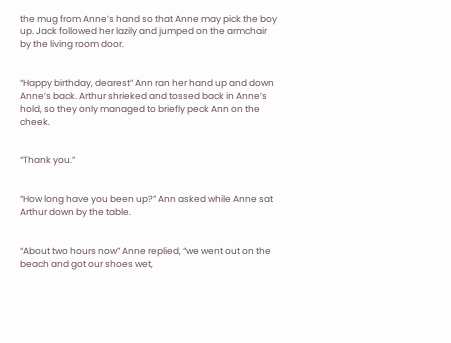the mug from Anne’s hand so that Anne may pick the boy up. Jack followed her lazily and jumped on the armchair by the living room door.


“Happy birthday, dearest” Ann ran her hand up and down Anne’s back. Arthur shrieked and tossed back in Anne’s hold, so they only managed to briefly peck Ann on the cheek.


“Thank you.”


“How long have you been up?” Ann asked while Anne sat Arthur down by the table.


“About two hours now” Anne replied, “we went out on the beach and got our shoes wet,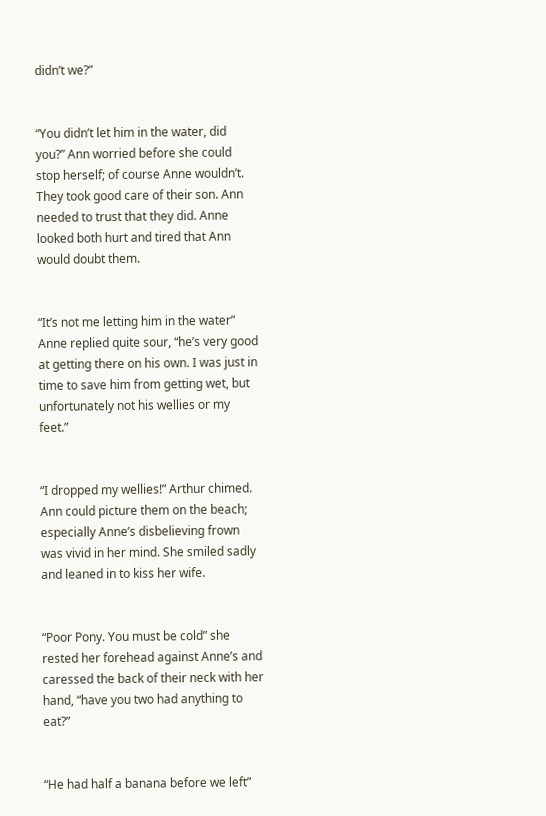didn’t we?”


“You didn’t let him in the water, did you?” Ann worried before she could stop herself; of course Anne wouldn’t. They took good care of their son. Ann needed to trust that they did. Anne looked both hurt and tired that Ann would doubt them.


“It’s not me letting him in the water” Anne replied quite sour, “he’s very good at getting there on his own. I was just in time to save him from getting wet, but unfortunately not his wellies or my feet.”


“I dropped my wellies!” Arthur chimed. Ann could picture them on the beach; especially Anne’s disbelieving frown was vivid in her mind. She smiled sadly and leaned in to kiss her wife.


“Poor Pony. You must be cold” she rested her forehead against Anne’s and caressed the back of their neck with her hand, “have you two had anything to eat?”


“He had half a banana before we left”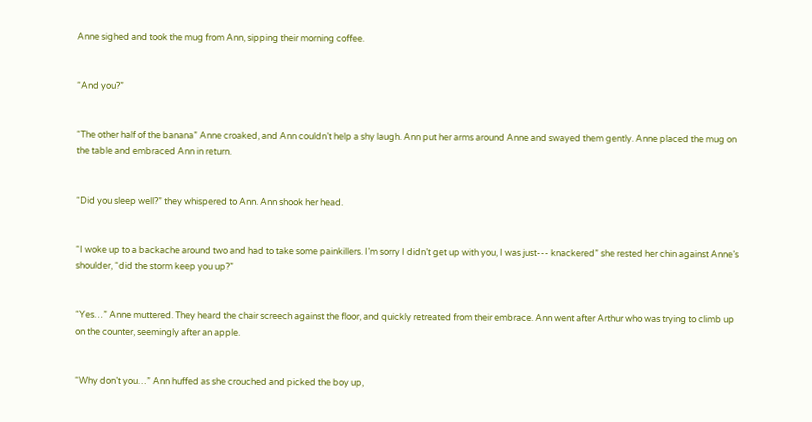Anne sighed and took the mug from Ann, sipping their morning coffee.


“And you?”


“The other half of the banana” Anne croaked, and Ann couldn’t help a shy laugh. Ann put her arms around Anne and swayed them gently. Anne placed the mug on the table and embraced Ann in return.


“Did you sleep well?” they whispered to Ann. Ann shook her head.


“I woke up to a backache around two and had to take some painkillers. I’m sorry I didn’t get up with you, I was just--- knackered” she rested her chin against Anne’s shoulder, “did the storm keep you up?”


“Yes…” Anne muttered. They heard the chair screech against the floor, and quickly retreated from their embrace. Ann went after Arthur who was trying to climb up on the counter, seemingly after an apple.


“Why don’t you…” Ann huffed as she crouched and picked the boy up,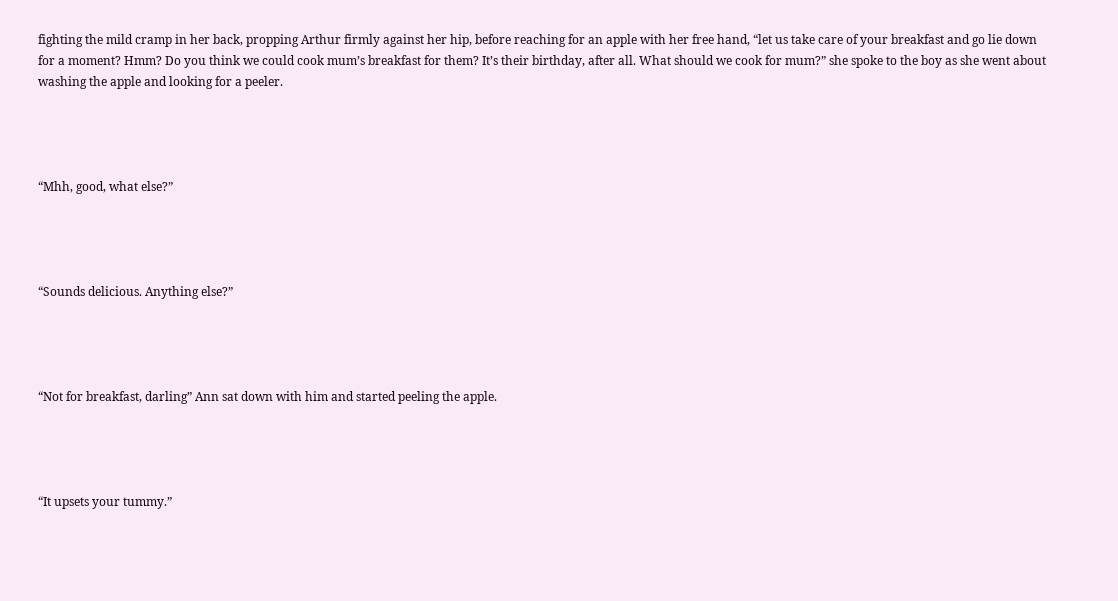fighting the mild cramp in her back, propping Arthur firmly against her hip, before reaching for an apple with her free hand, “let us take care of your breakfast and go lie down for a moment? Hmm? Do you think we could cook mum’s breakfast for them? It’s their birthday, after all. What should we cook for mum?” she spoke to the boy as she went about washing the apple and looking for a peeler.




“Mhh, good, what else?”




“Sounds delicious. Anything else?”




“Not for breakfast, darling” Ann sat down with him and started peeling the apple.




“It upsets your tummy.”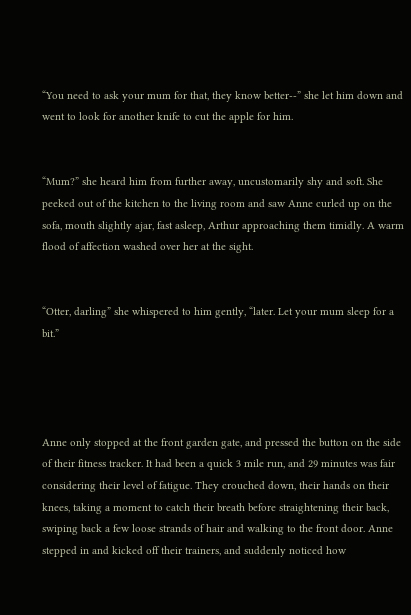“You need to ask your mum for that, they know better--” she let him down and went to look for another knife to cut the apple for him.


“Mum?” she heard him from further away, uncustomarily shy and soft. She peeked out of the kitchen to the living room and saw Anne curled up on the sofa, mouth slightly ajar, fast asleep, Arthur approaching them timidly. A warm flood of affection washed over her at the sight.


“Otter, darling” she whispered to him gently, “later. Let your mum sleep for a bit.”




Anne only stopped at the front garden gate, and pressed the button on the side of their fitness tracker. It had been a quick 3 mile run, and 29 minutes was fair considering their level of fatigue. They crouched down, their hands on their knees, taking a moment to catch their breath before straightening their back, swiping back a few loose strands of hair and walking to the front door. Anne stepped in and kicked off their trainers, and suddenly noticed how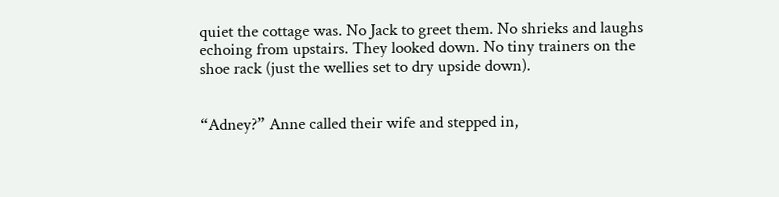quiet the cottage was. No Jack to greet them. No shrieks and laughs echoing from upstairs. They looked down. No tiny trainers on the shoe rack (just the wellies set to dry upside down).


“Adney?” Anne called their wife and stepped in,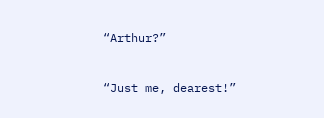“Arthur?”


“Just me, dearest!”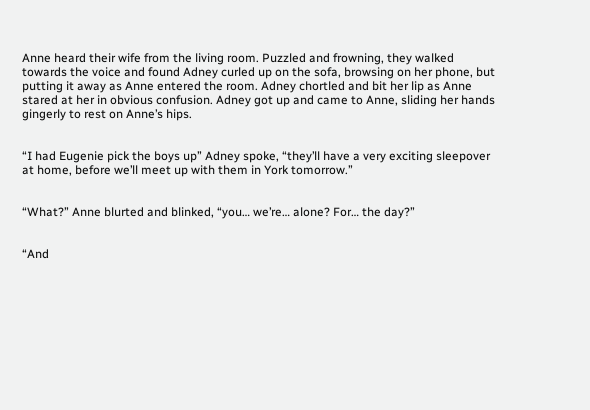Anne heard their wife from the living room. Puzzled and frowning, they walked towards the voice and found Adney curled up on the sofa, browsing on her phone, but putting it away as Anne entered the room. Adney chortled and bit her lip as Anne stared at her in obvious confusion. Adney got up and came to Anne, sliding her hands gingerly to rest on Anne’s hips.


“I had Eugenie pick the boys up” Adney spoke, “they’ll have a very exciting sleepover at home, before we’ll meet up with them in York tomorrow.”


“What?” Anne blurted and blinked, “you… we’re… alone? For… the day?”


“And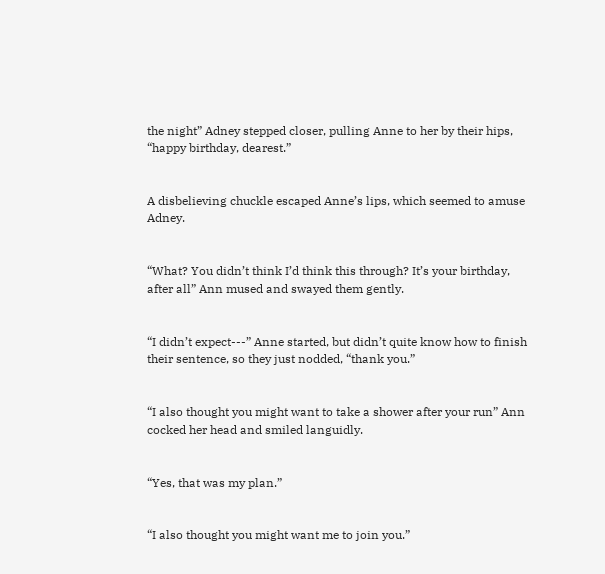the night” Adney stepped closer, pulling Anne to her by their hips, “happy birthday, dearest.”


A disbelieving chuckle escaped Anne’s lips, which seemed to amuse Adney.


“What? You didn’t think I’d think this through? It’s your birthday, after all” Ann mused and swayed them gently.


“I didn’t expect---” Anne started, but didn’t quite know how to finish their sentence, so they just nodded, “thank you.”


“I also thought you might want to take a shower after your run” Ann cocked her head and smiled languidly.


“Yes, that was my plan.”


“I also thought you might want me to join you.”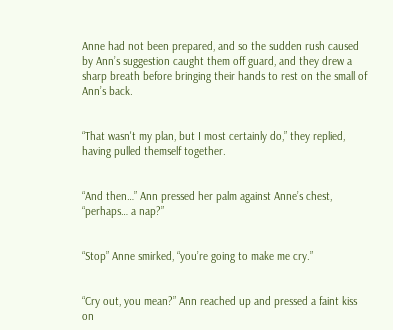Anne had not been prepared, and so the sudden rush caused by Ann’s suggestion caught them off guard, and they drew a sharp breath before bringing their hands to rest on the small of Ann’s back.


“That wasn't my plan, but I most certainly do,” they replied, having pulled themself together.


“And then…” Ann pressed her palm against Anne’s chest, “perhaps… a nap?”


“Stop” Anne smirked, “you’re going to make me cry.”


“Cry out, you mean?” Ann reached up and pressed a faint kiss on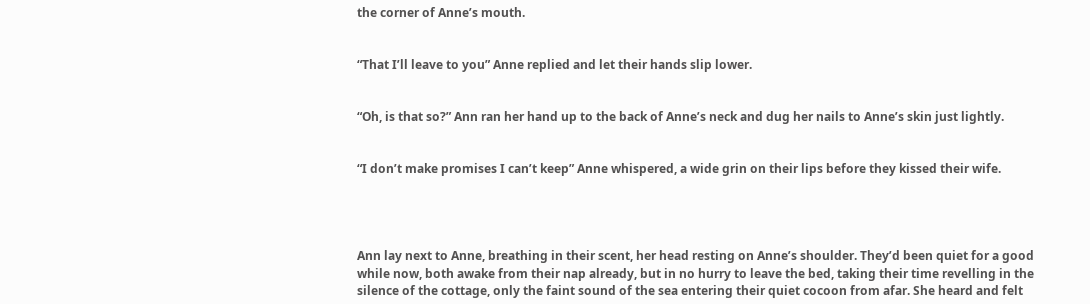the corner of Anne’s mouth.


“That I’ll leave to you” Anne replied and let their hands slip lower.


“Oh, is that so?” Ann ran her hand up to the back of Anne’s neck and dug her nails to Anne’s skin just lightly.


“I don’t make promises I can’t keep” Anne whispered, a wide grin on their lips before they kissed their wife.




Ann lay next to Anne, breathing in their scent, her head resting on Anne’s shoulder. They’d been quiet for a good while now, both awake from their nap already, but in no hurry to leave the bed, taking their time revelling in the silence of the cottage, only the faint sound of the sea entering their quiet cocoon from afar. She heard and felt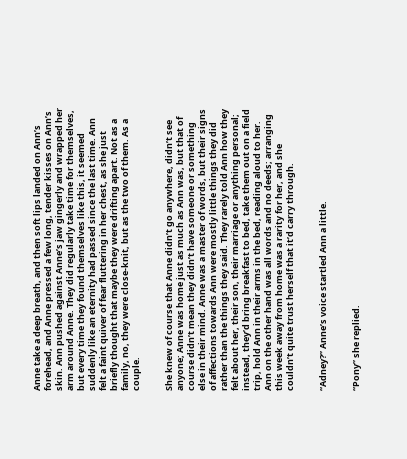Anne take a deep breath, and then soft lips landed on Ann’s forehead, and Anne pressed a few long, tender kisses on Ann’s skin. Ann pushed against Anne’s jaw gingerly and wrapped her arm around Anne. They did regularly take time for themselves, but every time they found themselves like this, it seemed suddenly like an eternity had passed since the last time. Ann felt a faint quiver of fear fluttering in her chest, as she just briefly thought that maybe they were drifting apart. Not as a family, no, they were close-knit, but as the two of them. As a couple.


She knew of course that Anne didn’t go anywhere, didn’t see anyone; Anne was home just as much as Ann was, but that of course didn’t mean they didn’t have someone or something else in their mind. Anne was a master of words, but their signs of affections towards Ann were mostly little things they did rather than the things they said. They rarely told Ann how they felt about her, their son, their marriage or anything personal; instead, they’d bring breakfast to bed, take them out on a field trip, hold Ann in their arms in the bed, reading aloud to her. Ann on the other hand was all words and no deeds; arranging this week away from home was a rarity for her, and she couldn’t quite trust herself that it’d carry through.


“Adney?” Anne’s voice startled Ann a little.


“Pony” she replied.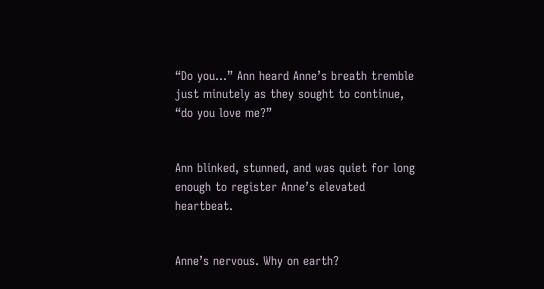“Do you…” Ann heard Anne’s breath tremble just minutely as they sought to continue, “do you love me?”


Ann blinked, stunned, and was quiet for long enough to register Anne’s elevated heartbeat.


Anne’s nervous. Why on earth?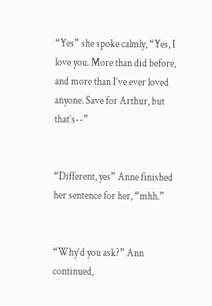“Yes” she spoke calmly, “Yes, I love you. More than did before, and more than I’ve ever loved anyone. Save for Arthur, but that’s--”


“Different, yes” Anne finished her sentence for her, “mhh.”


“Why’d you ask?” Ann continued,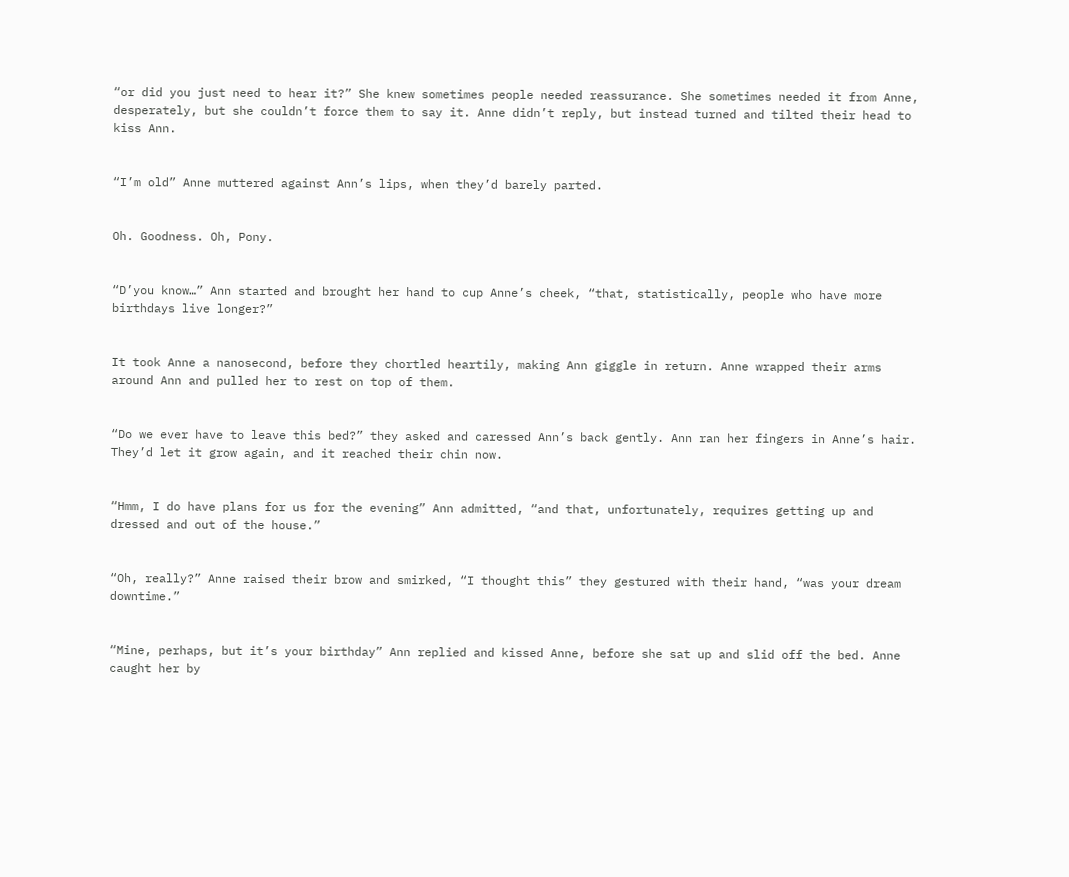“or did you just need to hear it?” She knew sometimes people needed reassurance. She sometimes needed it from Anne, desperately, but she couldn’t force them to say it. Anne didn’t reply, but instead turned and tilted their head to kiss Ann.


“I’m old” Anne muttered against Ann’s lips, when they’d barely parted.


Oh. Goodness. Oh, Pony.


“D’you know…” Ann started and brought her hand to cup Anne’s cheek, “that, statistically, people who have more birthdays live longer?”


It took Anne a nanosecond, before they chortled heartily, making Ann giggle in return. Anne wrapped their arms around Ann and pulled her to rest on top of them.


“Do we ever have to leave this bed?” they asked and caressed Ann’s back gently. Ann ran her fingers in Anne’s hair. They’d let it grow again, and it reached their chin now.


“Hmm, I do have plans for us for the evening” Ann admitted, “and that, unfortunately, requires getting up and dressed and out of the house.”


“Oh, really?” Anne raised their brow and smirked, “I thought this” they gestured with their hand, “was your dream downtime.”


“Mine, perhaps, but it’s your birthday” Ann replied and kissed Anne, before she sat up and slid off the bed. Anne caught her by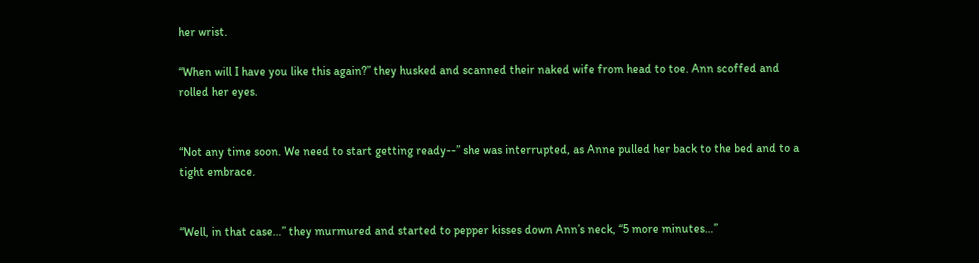her wrist.

“When will I have you like this again?” they husked and scanned their naked wife from head to toe. Ann scoffed and rolled her eyes.


“Not any time soon. We need to start getting ready--” she was interrupted, as Anne pulled her back to the bed and to a tight embrace.


“Well, in that case…” they murmured and started to pepper kisses down Ann’s neck, “5 more minutes…”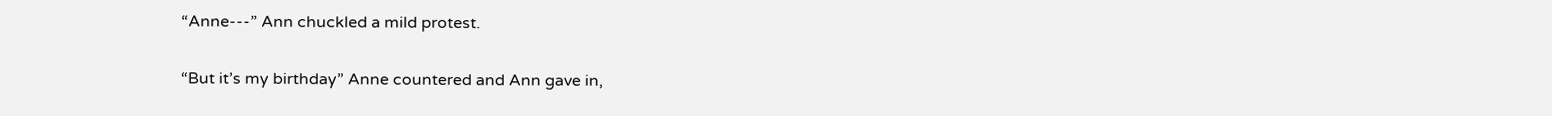“Anne---” Ann chuckled a mild protest.


“But it’s my birthday” Anne countered and Ann gave in,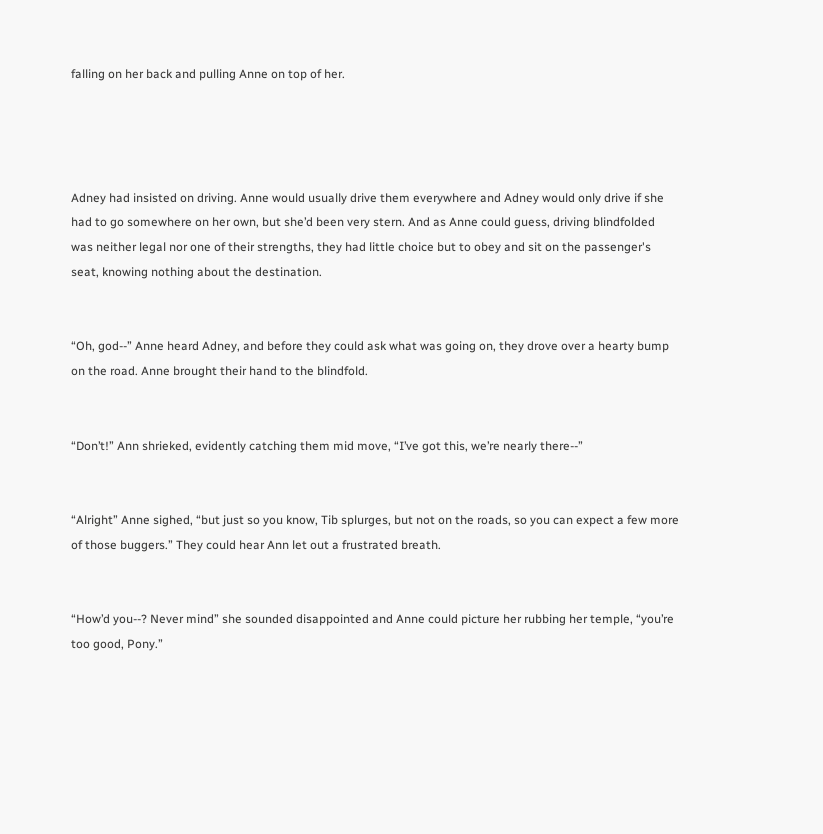falling on her back and pulling Anne on top of her.




Adney had insisted on driving. Anne would usually drive them everywhere and Adney would only drive if she had to go somewhere on her own, but she’d been very stern. And as Anne could guess, driving blindfolded was neither legal nor one of their strengths, they had little choice but to obey and sit on the passenger's seat, knowing nothing about the destination.


“Oh, god--” Anne heard Adney, and before they could ask what was going on, they drove over a hearty bump on the road. Anne brought their hand to the blindfold.


“Don’t!” Ann shrieked, evidently catching them mid move, “I’ve got this, we’re nearly there--”


“Alright” Anne sighed, “but just so you know, Tib splurges, but not on the roads, so you can expect a few more of those buggers.” They could hear Ann let out a frustrated breath.


“How’d you--? Never mind” she sounded disappointed and Anne could picture her rubbing her temple, “you’re too good, Pony.”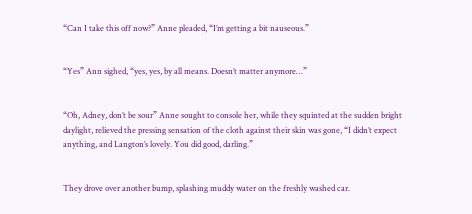“Can I take this off now?” Anne pleaded, “I’m getting a bit nauseous.”


“Yes” Ann sighed, “yes, yes, by all means. Doesn’t matter anymore…”


“Oh, Adney, don’t be sour” Anne sought to console her, while they squinted at the sudden bright daylight, relieved the pressing sensation of the cloth against their skin was gone, “I didn’t expect anything, and Langton’s lovely. You did good, darling.”


They drove over another bump, splashing muddy water on the freshly washed car.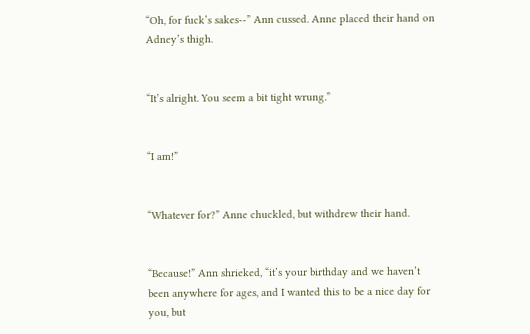“Oh, for fuck’s sakes--” Ann cussed. Anne placed their hand on Adney’s thigh.


“It’s alright. You seem a bit tight wrung.”


“I am!”


“Whatever for?” Anne chuckled, but withdrew their hand.


“Because!” Ann shrieked, “it’s your birthday and we haven’t been anywhere for ages, and I wanted this to be a nice day for you, but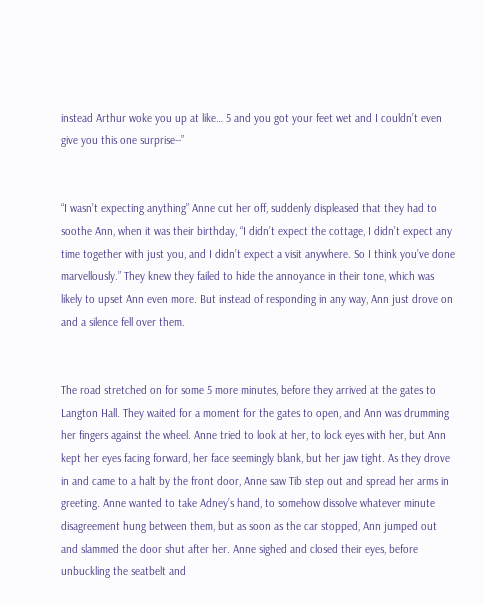instead Arthur woke you up at like… 5 and you got your feet wet and I couldn’t even give you this one surprise--”


“I wasn’t expecting anything” Anne cut her off, suddenly displeased that they had to soothe Ann, when it was their birthday, “I didn’t expect the cottage, I didn’t expect any time together with just you, and I didn’t expect a visit anywhere. So I think you’ve done marvellously.” They knew they failed to hide the annoyance in their tone, which was likely to upset Ann even more. But instead of responding in any way, Ann just drove on and a silence fell over them.


The road stretched on for some 5 more minutes, before they arrived at the gates to Langton Hall. They waited for a moment for the gates to open, and Ann was drumming her fingers against the wheel. Anne tried to look at her, to lock eyes with her, but Ann kept her eyes facing forward, her face seemingly blank, but her jaw tight. As they drove in and came to a halt by the front door, Anne saw Tib step out and spread her arms in greeting. Anne wanted to take Adney’s hand, to somehow dissolve whatever minute disagreement hung between them, but as soon as the car stopped, Ann jumped out and slammed the door shut after her. Anne sighed and closed their eyes, before unbuckling the seatbelt and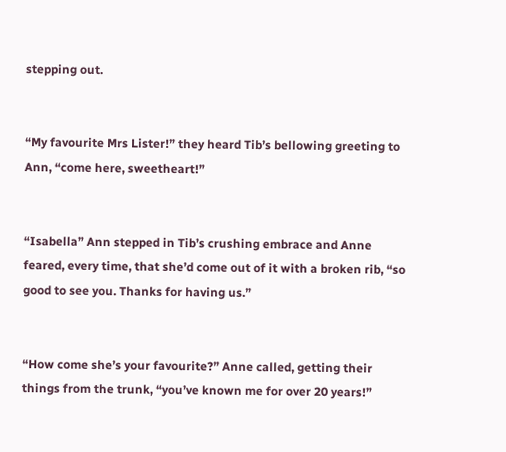stepping out.


“My favourite Mrs Lister!” they heard Tib’s bellowing greeting to Ann, “come here, sweetheart!”


“Isabella” Ann stepped in Tib’s crushing embrace and Anne feared, every time, that she’d come out of it with a broken rib, “so good to see you. Thanks for having us.”


“How come she’s your favourite?” Anne called, getting their things from the trunk, “you’ve known me for over 20 years!”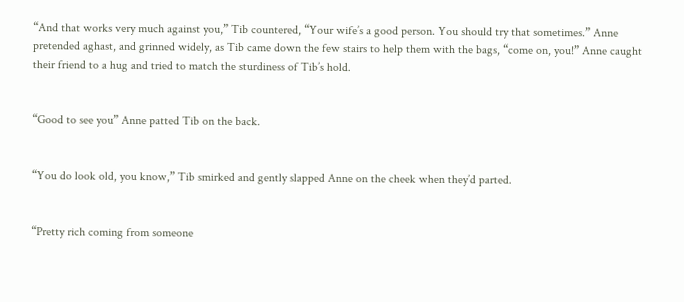“And that works very much against you,” Tib countered, “Your wife’s a good person. You should try that sometimes.” Anne pretended aghast, and grinned widely, as Tib came down the few stairs to help them with the bags, “come on, you!” Anne caught their friend to a hug and tried to match the sturdiness of Tib’s hold.


“Good to see you” Anne patted Tib on the back.


“You do look old, you know,” Tib smirked and gently slapped Anne on the cheek when they’d parted.


“Pretty rich coming from someone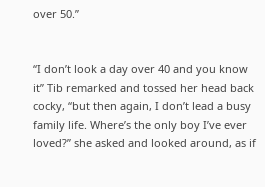over 50.”


“I don’t look a day over 40 and you know it” Tib remarked and tossed her head back cocky, “but then again, I don’t lead a busy family life. Where’s the only boy I’ve ever loved?” she asked and looked around, as if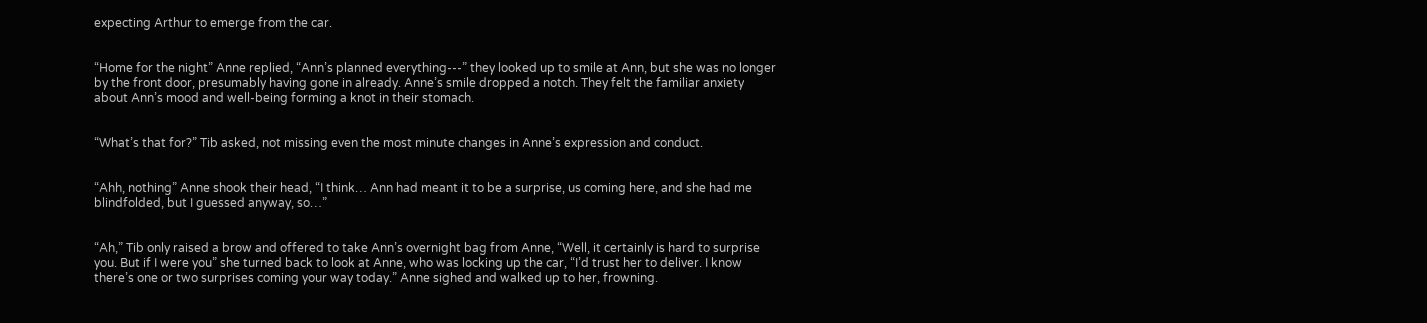expecting Arthur to emerge from the car.


“Home for the night” Anne replied, “Ann’s planned everything---” they looked up to smile at Ann, but she was no longer by the front door, presumably having gone in already. Anne’s smile dropped a notch. They felt the familiar anxiety about Ann’s mood and well-being forming a knot in their stomach.


“What’s that for?” Tib asked, not missing even the most minute changes in Anne’s expression and conduct.


“Ahh, nothing” Anne shook their head, “I think… Ann had meant it to be a surprise, us coming here, and she had me blindfolded, but I guessed anyway, so…”


“Ah,” Tib only raised a brow and offered to take Ann’s overnight bag from Anne, “Well, it certainly is hard to surprise you. But if I were you” she turned back to look at Anne, who was locking up the car, “I’d trust her to deliver. I know there’s one or two surprises coming your way today.” Anne sighed and walked up to her, frowning.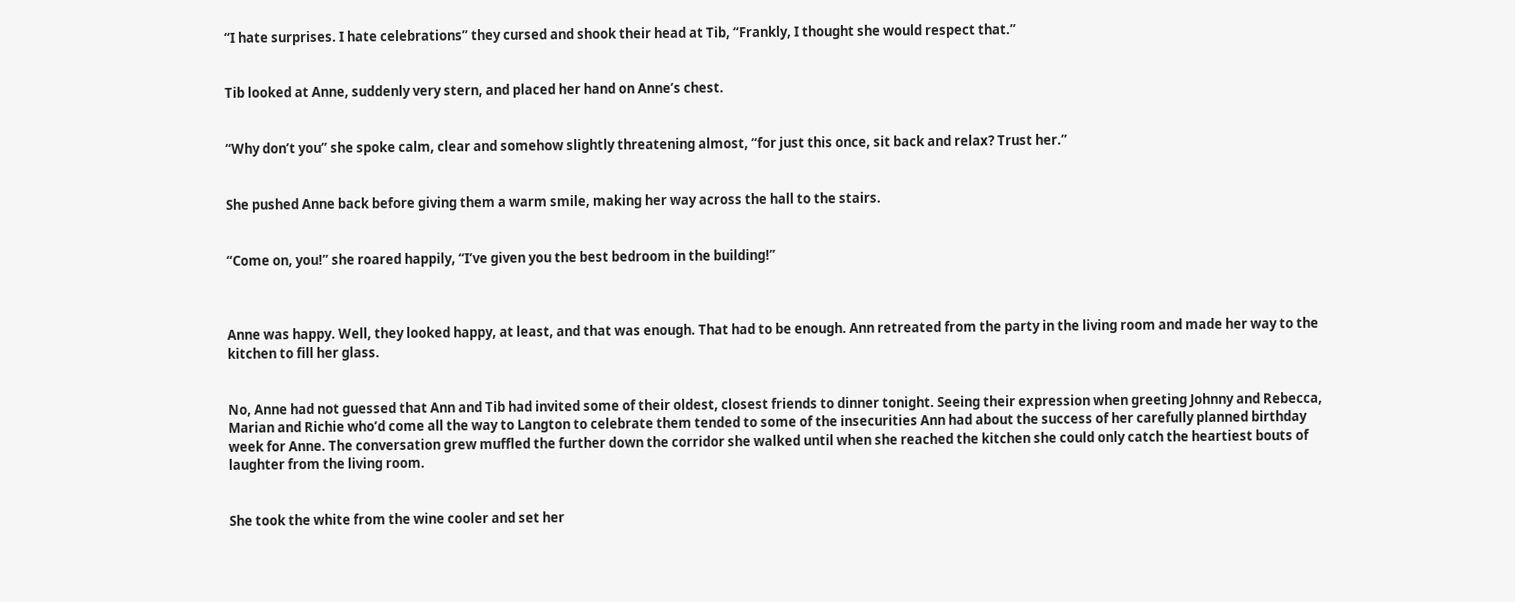“I hate surprises. I hate celebrations” they cursed and shook their head at Tib, “Frankly, I thought she would respect that.”


Tib looked at Anne, suddenly very stern, and placed her hand on Anne’s chest.


“Why don’t you” she spoke calm, clear and somehow slightly threatening almost, “for just this once, sit back and relax? Trust her.”


She pushed Anne back before giving them a warm smile, making her way across the hall to the stairs.


“Come on, you!” she roared happily, “I’ve given you the best bedroom in the building!”



Anne was happy. Well, they looked happy, at least, and that was enough. That had to be enough. Ann retreated from the party in the living room and made her way to the kitchen to fill her glass.


No, Anne had not guessed that Ann and Tib had invited some of their oldest, closest friends to dinner tonight. Seeing their expression when greeting Johnny and Rebecca, Marian and Richie who’d come all the way to Langton to celebrate them tended to some of the insecurities Ann had about the success of her carefully planned birthday week for Anne. The conversation grew muffled the further down the corridor she walked until when she reached the kitchen she could only catch the heartiest bouts of laughter from the living room.


She took the white from the wine cooler and set her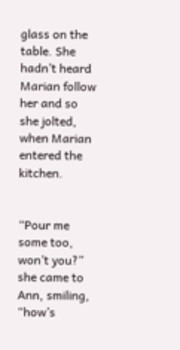glass on the table. She hadn’t heard Marian follow her and so she jolted, when Marian entered the kitchen.


“Pour me some too, won’t you?” she came to Ann, smiling, “how’s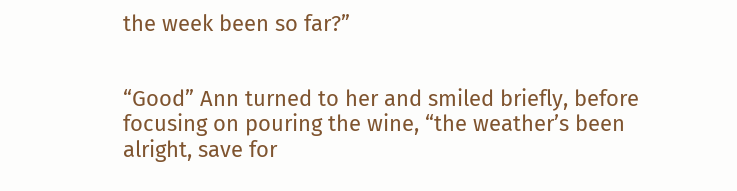the week been so far?”


“Good” Ann turned to her and smiled briefly, before focusing on pouring the wine, “the weather’s been alright, save for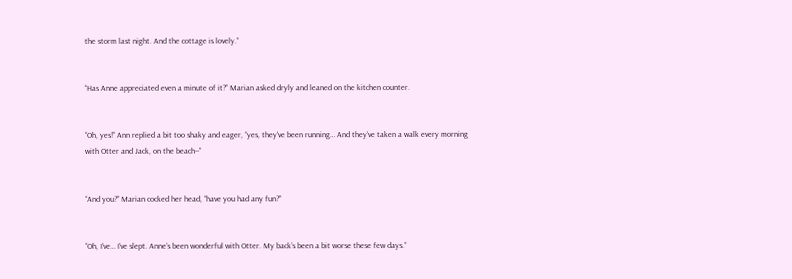the storm last night. And the cottage is lovely.”


“Has Anne appreciated even a minute of it?” Marian asked dryly and leaned on the kitchen counter.


“Oh, yes!” Ann replied a bit too shaky and eager, “yes, they've been running… And they’ve taken a walk every morning with Otter and Jack, on the beach--”


“And you?” Marian cocked her head, “have you had any fun?”


“Oh, I’ve… I’ve slept. Anne’s been wonderful with Otter. My back’s been a bit worse these few days.”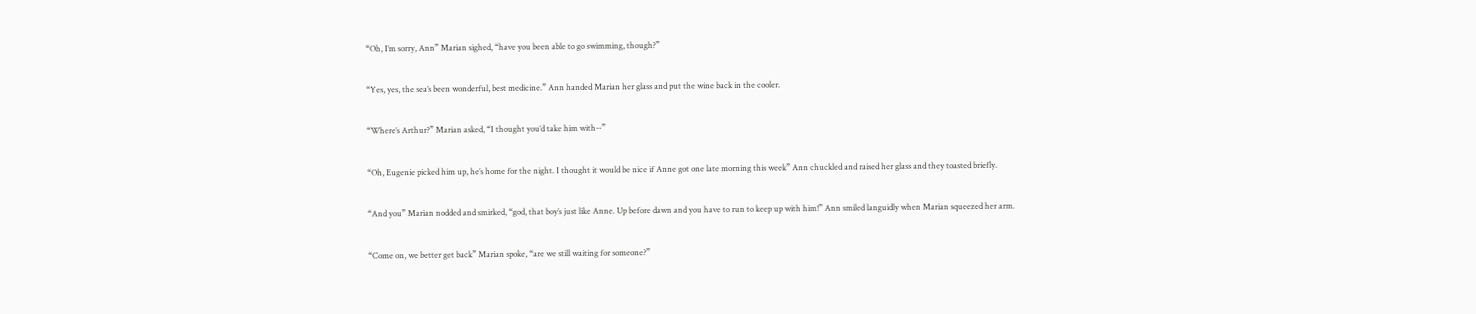“Oh, I’m sorry, Ann” Marian sighed, “have you been able to go swimming, though?”


“Yes, yes, the sea’s been wonderful, best medicine.” Ann handed Marian her glass and put the wine back in the cooler.


“Where’s Arthur?” Marian asked, “I thought you’d take him with--”


“Oh, Eugenie picked him up, he’s home for the night. I thought it would be nice if Anne got one late morning this week” Ann chuckled and raised her glass and they toasted briefly.


“And you” Marian nodded and smirked, “god, that boy’s just like Anne. Up before dawn and you have to run to keep up with him!” Ann smiled languidly when Marian squeezed her arm.


“Come on, we better get back” Marian spoke, “are we still waiting for someone?”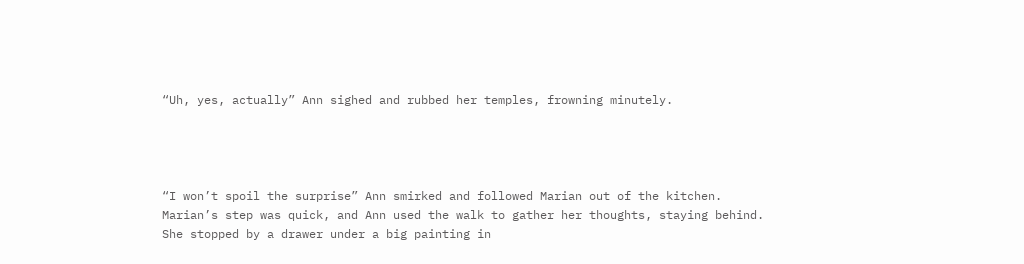“Uh, yes, actually” Ann sighed and rubbed her temples, frowning minutely.




“I won’t spoil the surprise” Ann smirked and followed Marian out of the kitchen. Marian’s step was quick, and Ann used the walk to gather her thoughts, staying behind. She stopped by a drawer under a big painting in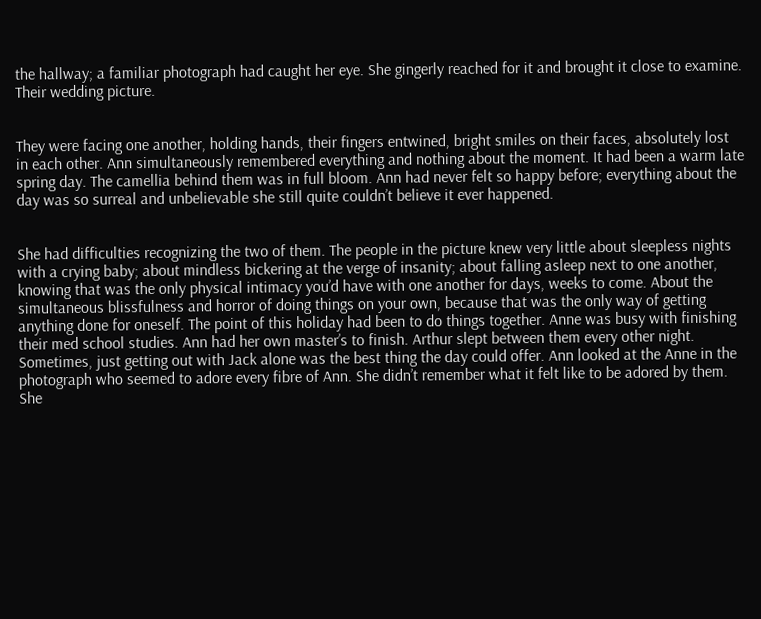the hallway; a familiar photograph had caught her eye. She gingerly reached for it and brought it close to examine. Their wedding picture.


They were facing one another, holding hands, their fingers entwined, bright smiles on their faces, absolutely lost in each other. Ann simultaneously remembered everything and nothing about the moment. It had been a warm late spring day. The camellia behind them was in full bloom. Ann had never felt so happy before; everything about the day was so surreal and unbelievable she still quite couldn’t believe it ever happened.


She had difficulties recognizing the two of them. The people in the picture knew very little about sleepless nights with a crying baby; about mindless bickering at the verge of insanity; about falling asleep next to one another, knowing that was the only physical intimacy you’d have with one another for days, weeks to come. About the simultaneous blissfulness and horror of doing things on your own, because that was the only way of getting anything done for oneself. The point of this holiday had been to do things together. Anne was busy with finishing their med school studies. Ann had her own master’s to finish. Arthur slept between them every other night. Sometimes, just getting out with Jack alone was the best thing the day could offer. Ann looked at the Anne in the photograph who seemed to adore every fibre of Ann. She didn’t remember what it felt like to be adored by them. She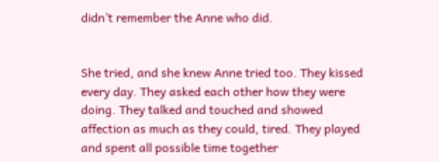didn’t remember the Anne who did.


She tried, and she knew Anne tried too. They kissed every day. They asked each other how they were doing. They talked and touched and showed affection as much as they could, tired. They played and spent all possible time together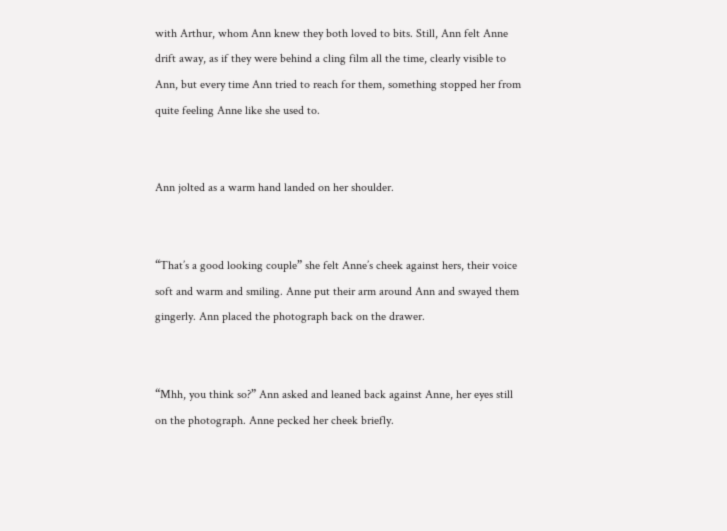with Arthur, whom Ann knew they both loved to bits. Still, Ann felt Anne drift away, as if they were behind a cling film all the time, clearly visible to Ann, but every time Ann tried to reach for them, something stopped her from quite feeling Anne like she used to.


Ann jolted as a warm hand landed on her shoulder.


“That’s a good looking couple” she felt Anne’s cheek against hers, their voice soft and warm and smiling. Anne put their arm around Ann and swayed them gingerly. Ann placed the photograph back on the drawer.


“Mhh, you think so?” Ann asked and leaned back against Anne, her eyes still on the photograph. Anne pecked her cheek briefly.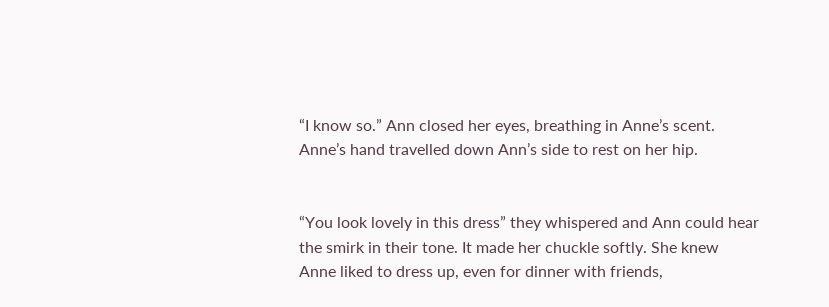“I know so.” Ann closed her eyes, breathing in Anne’s scent. Anne’s hand travelled down Ann’s side to rest on her hip.


“You look lovely in this dress” they whispered and Ann could hear the smirk in their tone. It made her chuckle softly. She knew Anne liked to dress up, even for dinner with friends,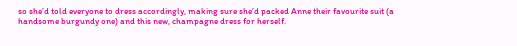so she’d told everyone to dress accordingly, making sure she’d packed Anne their favourite suit (a handsome burgundy one) and this new, champagne dress for herself.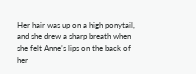Her hair was up on a high ponytail, and she drew a sharp breath when she felt Anne’s lips on the back of her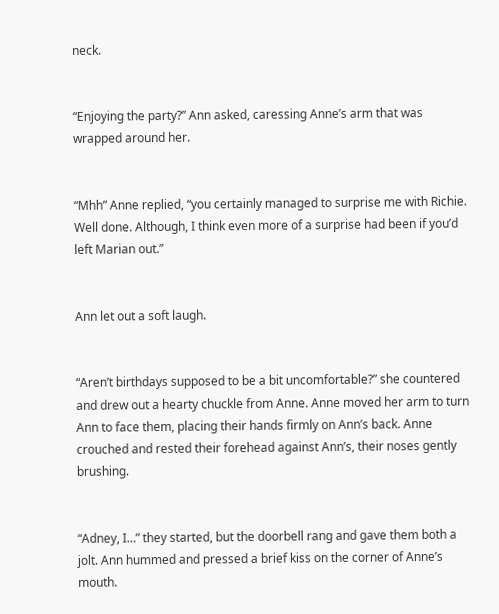neck.


“Enjoying the party?” Ann asked, caressing Anne’s arm that was wrapped around her.


“Mhh” Anne replied, “you certainly managed to surprise me with Richie. Well done. Although, I think even more of a surprise had been if you’d left Marian out.”


Ann let out a soft laugh.


“Aren’t birthdays supposed to be a bit uncomfortable?” she countered and drew out a hearty chuckle from Anne. Anne moved her arm to turn Ann to face them, placing their hands firmly on Ann’s back. Anne crouched and rested their forehead against Ann’s, their noses gently brushing.


“Adney, I…” they started, but the doorbell rang and gave them both a jolt. Ann hummed and pressed a brief kiss on the corner of Anne’s mouth.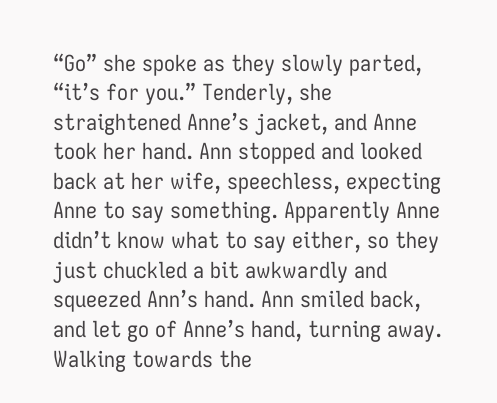“Go” she spoke as they slowly parted, “it’s for you.” Tenderly, she straightened Anne’s jacket, and Anne took her hand. Ann stopped and looked back at her wife, speechless, expecting Anne to say something. Apparently Anne didn’t know what to say either, so they just chuckled a bit awkwardly and squeezed Ann’s hand. Ann smiled back, and let go of Anne’s hand, turning away. Walking towards the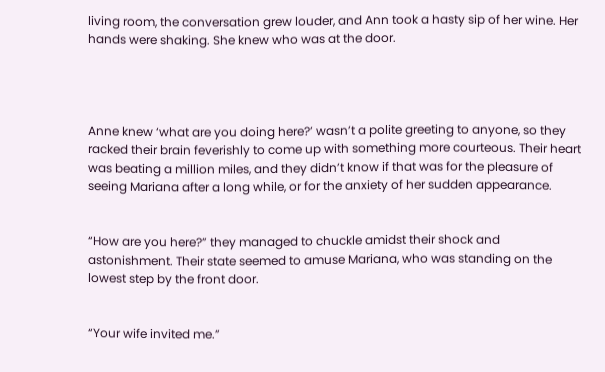living room, the conversation grew louder, and Ann took a hasty sip of her wine. Her hands were shaking. She knew who was at the door.




Anne knew ‘what are you doing here?’ wasn’t a polite greeting to anyone, so they racked their brain feverishly to come up with something more courteous. Their heart was beating a million miles, and they didn’t know if that was for the pleasure of seeing Mariana after a long while, or for the anxiety of her sudden appearance.


“How are you here?” they managed to chuckle amidst their shock and astonishment. Their state seemed to amuse Mariana, who was standing on the lowest step by the front door.


“Your wife invited me.”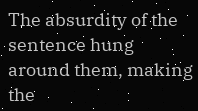The absurdity of the sentence hung around them, making the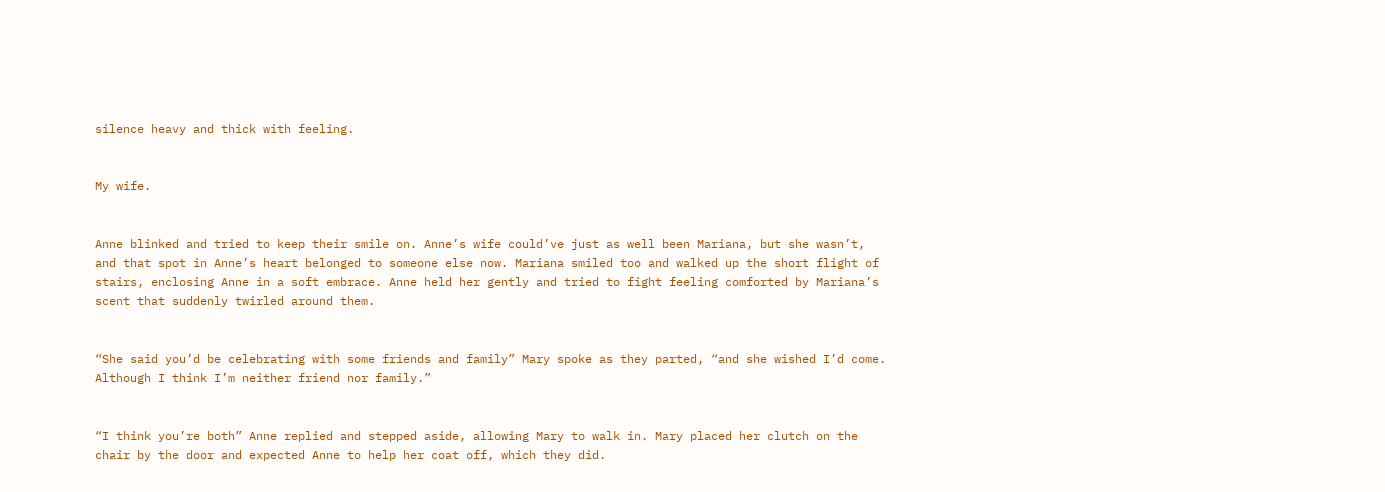silence heavy and thick with feeling.


My wife.


Anne blinked and tried to keep their smile on. Anne’s wife could’ve just as well been Mariana, but she wasn’t, and that spot in Anne’s heart belonged to someone else now. Mariana smiled too and walked up the short flight of stairs, enclosing Anne in a soft embrace. Anne held her gently and tried to fight feeling comforted by Mariana’s scent that suddenly twirled around them.


“She said you’d be celebrating with some friends and family” Mary spoke as they parted, “and she wished I’d come. Although I think I’m neither friend nor family.”


“I think you’re both” Anne replied and stepped aside, allowing Mary to walk in. Mary placed her clutch on the chair by the door and expected Anne to help her coat off, which they did.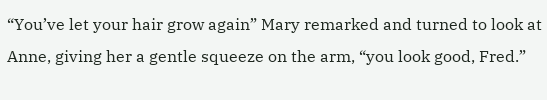“You’ve let your hair grow again” Mary remarked and turned to look at Anne, giving her a gentle squeeze on the arm, “you look good, Fred.”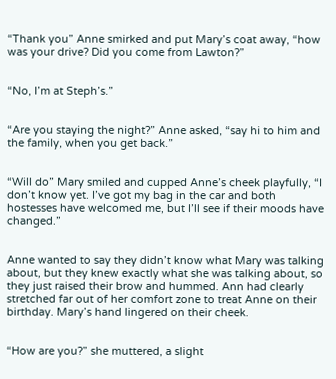“Thank you” Anne smirked and put Mary’s coat away, “how was your drive? Did you come from Lawton?”


“No, I’m at Steph’s.”


“Are you staying the night?” Anne asked, “say hi to him and the family, when you get back.”


“Will do” Mary smiled and cupped Anne’s cheek playfully, “I don’t know yet. I’ve got my bag in the car and both hostesses have welcomed me, but I’ll see if their moods have changed.”


Anne wanted to say they didn’t know what Mary was talking about, but they knew exactly what she was talking about, so they just raised their brow and hummed. Ann had clearly stretched far out of her comfort zone to treat Anne on their birthday. Mary’s hand lingered on their cheek.


“How are you?” she muttered, a slight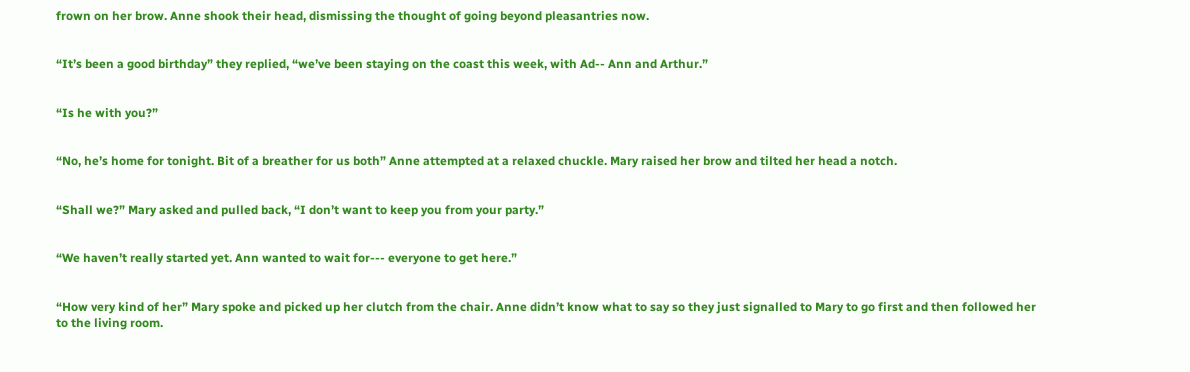frown on her brow. Anne shook their head, dismissing the thought of going beyond pleasantries now.


“It’s been a good birthday” they replied, “we’ve been staying on the coast this week, with Ad-- Ann and Arthur.”


“Is he with you?”


“No, he’s home for tonight. Bit of a breather for us both” Anne attempted at a relaxed chuckle. Mary raised her brow and tilted her head a notch.


“Shall we?” Mary asked and pulled back, “I don’t want to keep you from your party.”


“We haven’t really started yet. Ann wanted to wait for--- everyone to get here.”


“How very kind of her” Mary spoke and picked up her clutch from the chair. Anne didn’t know what to say so they just signalled to Mary to go first and then followed her to the living room.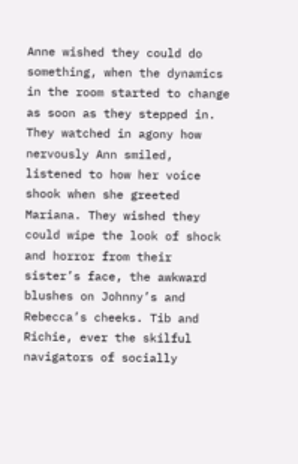Anne wished they could do something, when the dynamics in the room started to change as soon as they stepped in. They watched in agony how nervously Ann smiled, listened to how her voice shook when she greeted Mariana. They wished they could wipe the look of shock and horror from their sister’s face, the awkward blushes on Johnny’s and Rebecca’s cheeks. Tib and Richie, ever the skilful navigators of socially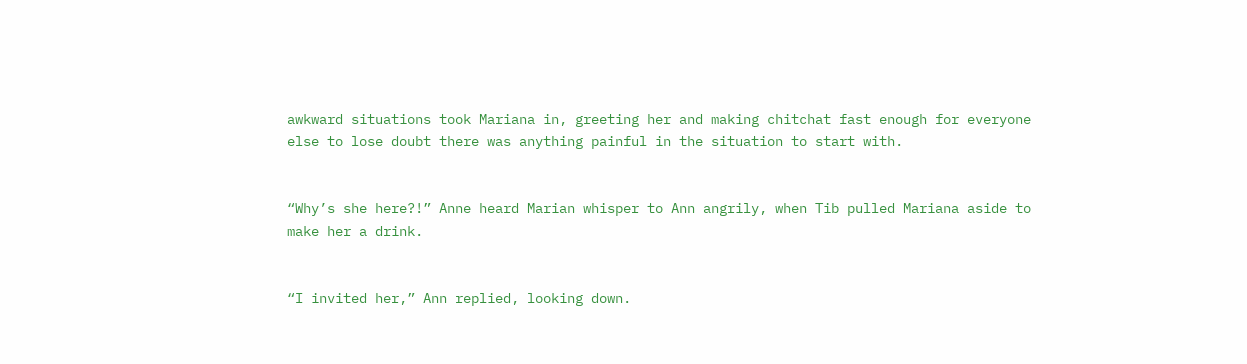awkward situations took Mariana in, greeting her and making chitchat fast enough for everyone else to lose doubt there was anything painful in the situation to start with.


“Why’s she here?!” Anne heard Marian whisper to Ann angrily, when Tib pulled Mariana aside to make her a drink.


“I invited her,” Ann replied, looking down.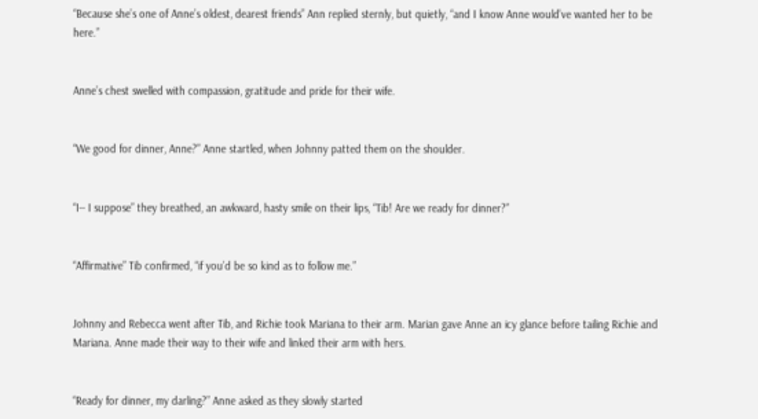“Because she’s one of Anne’s oldest, dearest friends” Ann replied sternly, but quietly, “and I know Anne would’ve wanted her to be here.”


Anne’s chest swelled with compassion, gratitude and pride for their wife.


“We good for dinner, Anne?” Anne startled, when Johnny patted them on the shoulder.


“I-- I suppose” they breathed, an awkward, hasty smile on their lips, “Tib! Are we ready for dinner?”


“Affirmative” Tib confirmed, “if you’d be so kind as to follow me.”


Johnny and Rebecca went after Tib, and Richie took Mariana to their arm. Marian gave Anne an icy glance before tailing Richie and Mariana. Anne made their way to their wife and linked their arm with hers.


“Ready for dinner, my darling?” Anne asked as they slowly started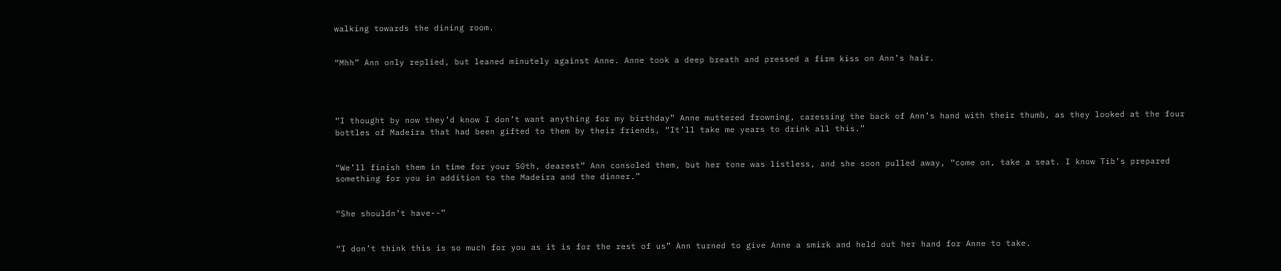walking towards the dining room.


“Mhh” Ann only replied, but leaned minutely against Anne. Anne took a deep breath and pressed a firm kiss on Ann’s hair.




“I thought by now they’d know I don’t want anything for my birthday” Anne muttered frowning, caressing the back of Ann’s hand with their thumb, as they looked at the four bottles of Madeira that had been gifted to them by their friends, “It’ll take me years to drink all this.”


“We’ll finish them in time for your 50th, dearest” Ann consoled them, but her tone was listless, and she soon pulled away, “come on, take a seat. I know Tib’s prepared something for you in addition to the Madeira and the dinner.”


“She shouldn’t have--”


“I don’t think this is so much for you as it is for the rest of us” Ann turned to give Anne a smirk and held out her hand for Anne to take.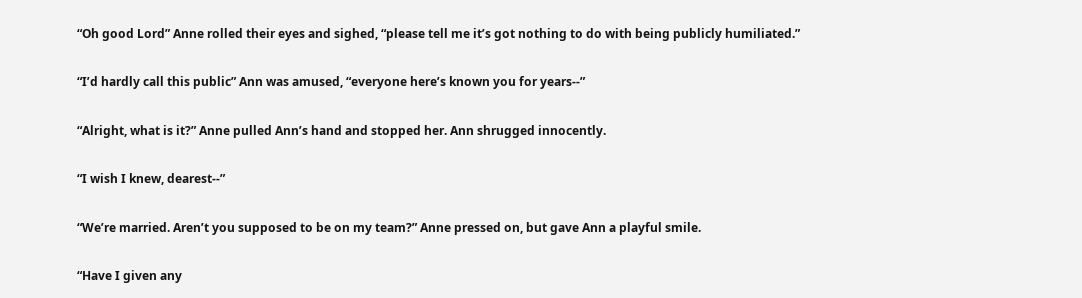“Oh good Lord” Anne rolled their eyes and sighed, “please tell me it’s got nothing to do with being publicly humiliated.”


“I’d hardly call this public” Ann was amused, “everyone here’s known you for years--”


“Alright, what is it?” Anne pulled Ann’s hand and stopped her. Ann shrugged innocently.


“I wish I knew, dearest--”


“We’re married. Aren’t you supposed to be on my team?” Anne pressed on, but gave Ann a playful smile.


“Have I given any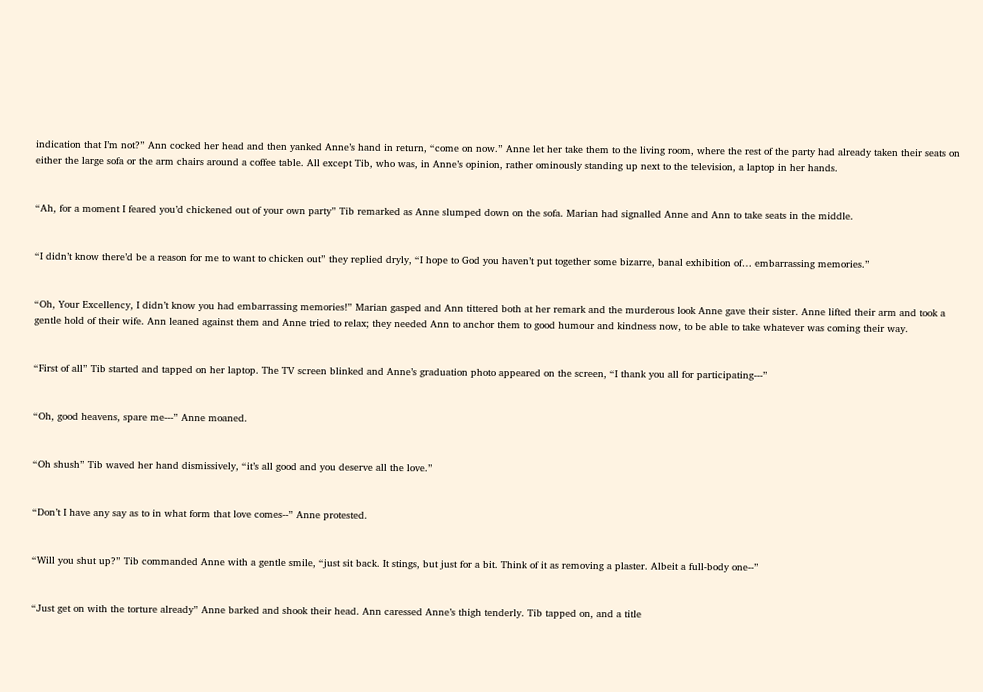indication that I’m not?” Ann cocked her head and then yanked Anne’s hand in return, “come on now.” Anne let her take them to the living room, where the rest of the party had already taken their seats on either the large sofa or the arm chairs around a coffee table. All except Tib, who was, in Anne’s opinion, rather ominously standing up next to the television, a laptop in her hands.


“Ah, for a moment I feared you’d chickened out of your own party” Tib remarked as Anne slumped down on the sofa. Marian had signalled Anne and Ann to take seats in the middle.


“I didn’t know there’d be a reason for me to want to chicken out” they replied dryly, “I hope to God you haven’t put together some bizarre, banal exhibition of… embarrassing memories.”


“Oh, Your Excellency, I didn’t know you had embarrassing memories!” Marian gasped and Ann tittered both at her remark and the murderous look Anne gave their sister. Anne lifted their arm and took a gentle hold of their wife. Ann leaned against them and Anne tried to relax; they needed Ann to anchor them to good humour and kindness now, to be able to take whatever was coming their way.


“First of all” Tib started and tapped on her laptop. The TV screen blinked and Anne’s graduation photo appeared on the screen, “I thank you all for participating---”


“Oh, good heavens, spare me---” Anne moaned.


“Oh shush” Tib waved her hand dismissively, “it’s all good and you deserve all the love.”


“Don’t I have any say as to in what form that love comes--” Anne protested.


“Will you shut up?” Tib commanded Anne with a gentle smile, “just sit back. It stings, but just for a bit. Think of it as removing a plaster. Albeit a full-body one--”


“Just get on with the torture already” Anne barked and shook their head. Ann caressed Anne’s thigh tenderly. Tib tapped on, and a title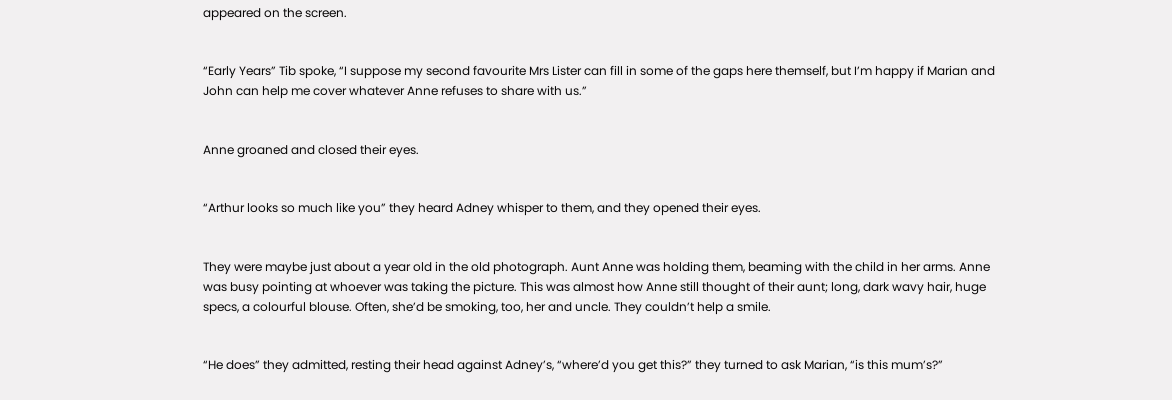appeared on the screen.


“Early Years” Tib spoke, “I suppose my second favourite Mrs Lister can fill in some of the gaps here themself, but I’m happy if Marian and John can help me cover whatever Anne refuses to share with us.”


Anne groaned and closed their eyes.


“Arthur looks so much like you” they heard Adney whisper to them, and they opened their eyes.


They were maybe just about a year old in the old photograph. Aunt Anne was holding them, beaming with the child in her arms. Anne was busy pointing at whoever was taking the picture. This was almost how Anne still thought of their aunt; long, dark wavy hair, huge specs, a colourful blouse. Often, she’d be smoking, too, her and uncle. They couldn’t help a smile.


“He does” they admitted, resting their head against Adney’s, “where’d you get this?” they turned to ask Marian, “is this mum’s?”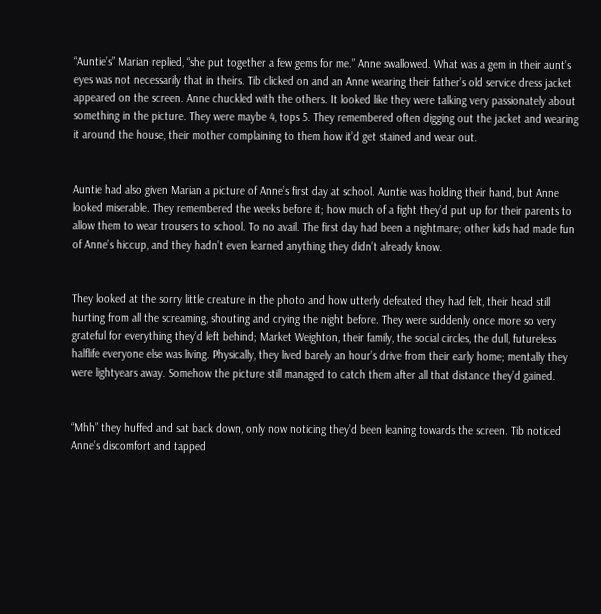“Auntie’s” Marian replied, “she put together a few gems for me.” Anne swallowed. What was a gem in their aunt’s eyes was not necessarily that in theirs. Tib clicked on and an Anne wearing their father’s old service dress jacket appeared on the screen. Anne chuckled with the others. It looked like they were talking very passionately about something in the picture. They were maybe 4, tops 5. They remembered often digging out the jacket and wearing it around the house, their mother complaining to them how it’d get stained and wear out.


Auntie had also given Marian a picture of Anne’s first day at school. Auntie was holding their hand, but Anne looked miserable. They remembered the weeks before it; how much of a fight they’d put up for their parents to allow them to wear trousers to school. To no avail. The first day had been a nightmare; other kids had made fun of Anne’s hiccup, and they hadn’t even learned anything they didn’t already know.


They looked at the sorry little creature in the photo and how utterly defeated they had felt, their head still hurting from all the screaming, shouting and crying the night before. They were suddenly once more so very grateful for everything they’d left behind; Market Weighton, their family, the social circles, the dull, futureless halflife everyone else was living. Physically, they lived barely an hour’s drive from their early home; mentally they were lightyears away. Somehow the picture still managed to catch them after all that distance they’d gained.


“Mhh” they huffed and sat back down, only now noticing they’d been leaning towards the screen. Tib noticed Anne’s discomfort and tapped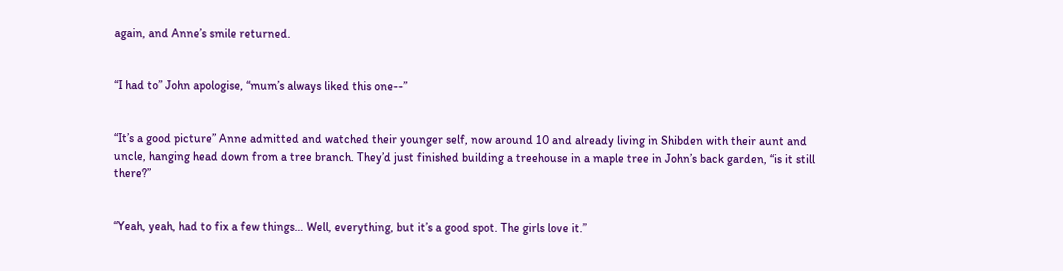again, and Anne’s smile returned.


“I had to” John apologise, “mum’s always liked this one--”


“It’s a good picture” Anne admitted and watched their younger self, now around 10 and already living in Shibden with their aunt and uncle, hanging head down from a tree branch. They’d just finished building a treehouse in a maple tree in John’s back garden, “is it still there?”


“Yeah, yeah, had to fix a few things… Well, everything, but it’s a good spot. The girls love it.”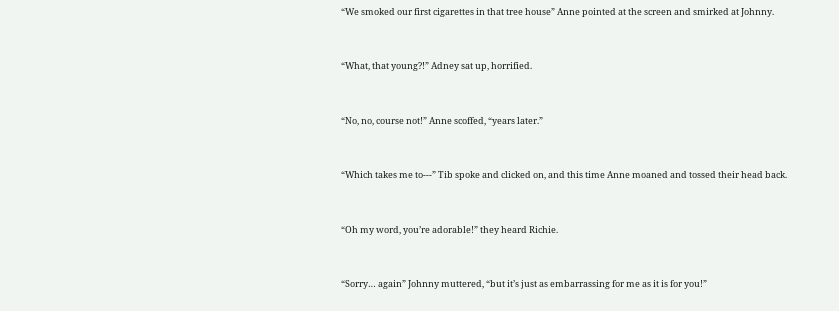“We smoked our first cigarettes in that tree house” Anne pointed at the screen and smirked at Johnny.


“What, that young?!” Adney sat up, horrified.


“No, no, course not!” Anne scoffed, “years later.”


“Which takes me to---” Tib spoke and clicked on, and this time Anne moaned and tossed their head back.


“Oh my word, you’re adorable!” they heard Richie.


“Sorry… again” Johnny muttered, “but it’s just as embarrassing for me as it is for you!”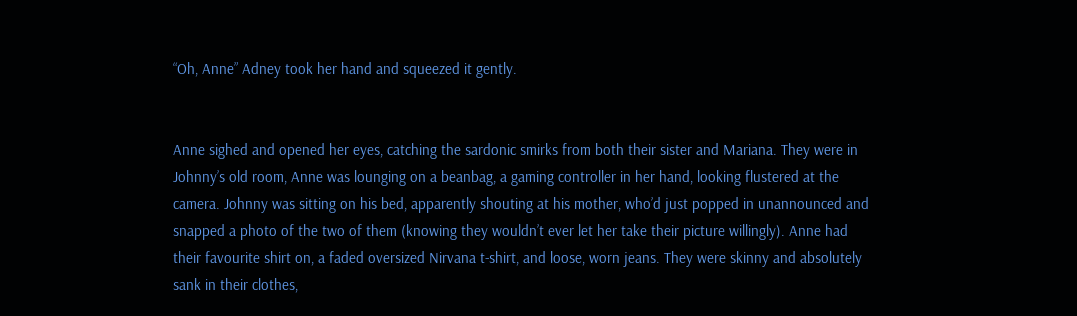“Oh, Anne” Adney took her hand and squeezed it gently.


Anne sighed and opened her eyes, catching the sardonic smirks from both their sister and Mariana. They were in Johnny’s old room, Anne was lounging on a beanbag, a gaming controller in her hand, looking flustered at the camera. Johnny was sitting on his bed, apparently shouting at his mother, who’d just popped in unannounced and snapped a photo of the two of them (knowing they wouldn’t ever let her take their picture willingly). Anne had their favourite shirt on, a faded oversized Nirvana t-shirt, and loose, worn jeans. They were skinny and absolutely sank in their clothes,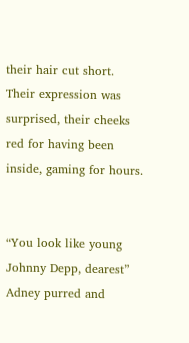their hair cut short. Their expression was surprised, their cheeks red for having been inside, gaming for hours.


“You look like young Johnny Depp, dearest” Adney purred and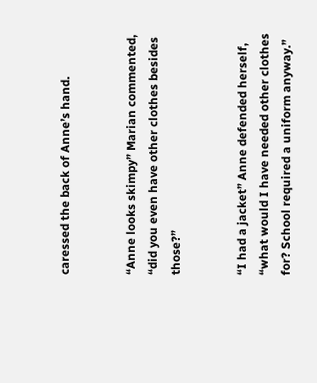caressed the back of Anne’s hand.


“Anne looks skimpy” Marian commented, “did you even have other clothes besides those?”


“I had a jacket” Anne defended herself, “what would I have needed other clothes for? School required a uniform anyway.”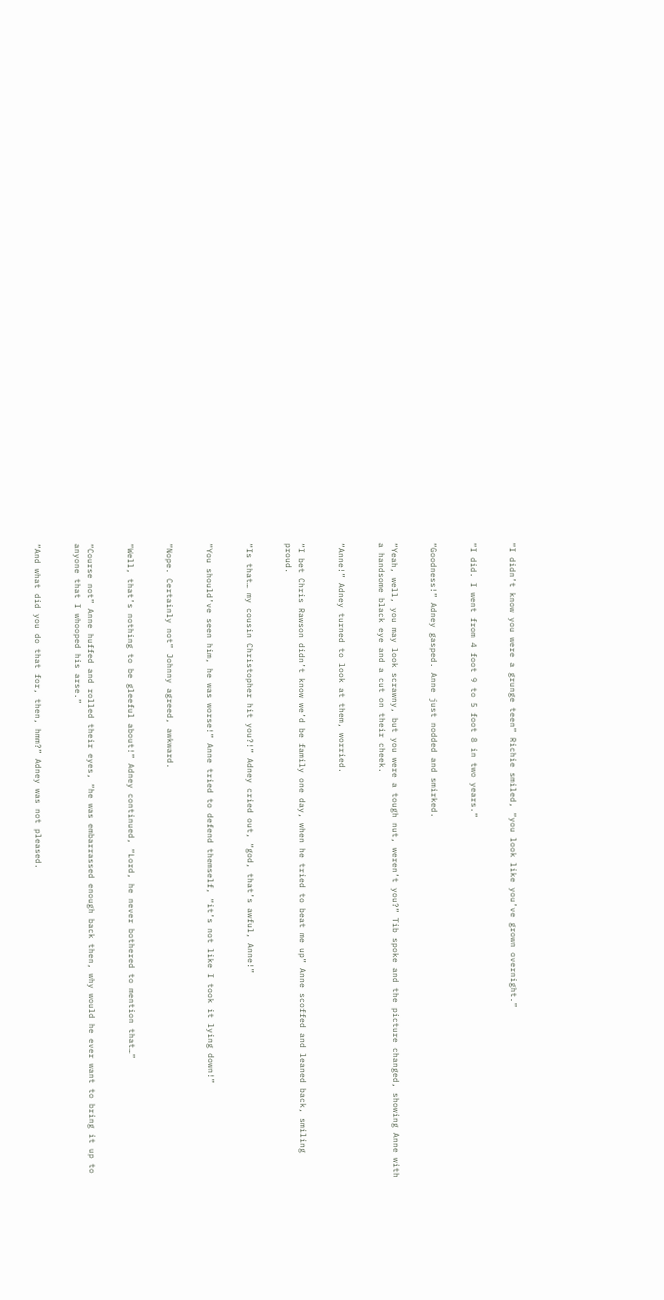“I didn’t know you were a grunge teen” Richie smiled, “you look like you’ve grown overnight.”


“I did. I went from 4 foot 9 to 5 foot 8 in two years.”


“Goodness!” Adney gasped. Anne just nodded and smirked.


“Yeah, well, you may look scrawny, but you were a tough nut, weren’t you?” Tib spoke and the picture changed, showing Anne with a handsome black eye and a cut on their cheek.


“Anne!” Adney turned to look at them, worried.


“I bet Chris Rawson didn’t know we’d be family one day, when he tried to beat me up” Anne scoffed and leaned back, smiling proud.


“Is that… my cousin Christopher hit you?!” Adney cried out, “god, that’s awful, Anne!”


“You should’ve seen him, he was worse!” Anne tried to defend themself, “it’s not like I took it lying down!”


“Nope. Certainly not” Johnny agreed, awkward.


“Well, that’s nothing to be gleeful about!” Adney continued, “Lord, he never bothered to mention that…”


“Course not” Anne huffed and rolled their eyes, “he was embarrassed enough back then, why would he ever want to bring it up to anyone that I whooped his arse.”


“And what did you do that for, then, hmm?” Adney was not pleased.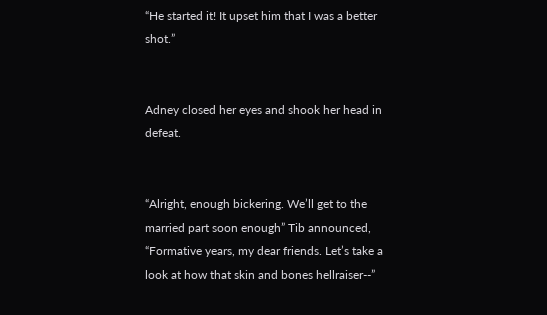“He started it! It upset him that I was a better shot.”


Adney closed her eyes and shook her head in defeat.


“Alright, enough bickering. We’ll get to the married part soon enough” Tib announced, “Formative years, my dear friends. Let’s take a look at how that skin and bones hellraiser--”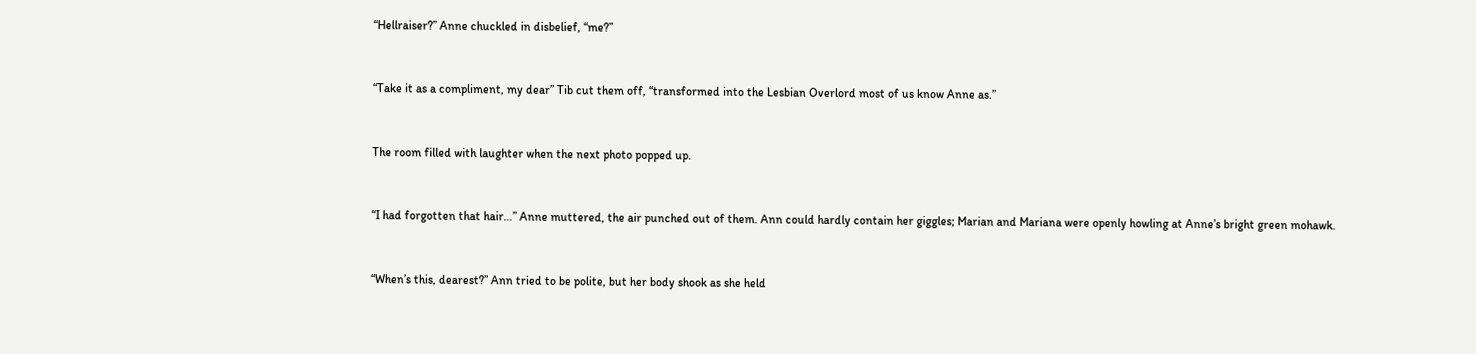“Hellraiser?” Anne chuckled in disbelief, “me?”


“Take it as a compliment, my dear” Tib cut them off, “transformed into the Lesbian Overlord most of us know Anne as.”


The room filled with laughter when the next photo popped up.


“I had forgotten that hair…” Anne muttered, the air punched out of them. Ann could hardly contain her giggles; Marian and Mariana were openly howling at Anne’s bright green mohawk.


“When’s this, dearest?” Ann tried to be polite, but her body shook as she held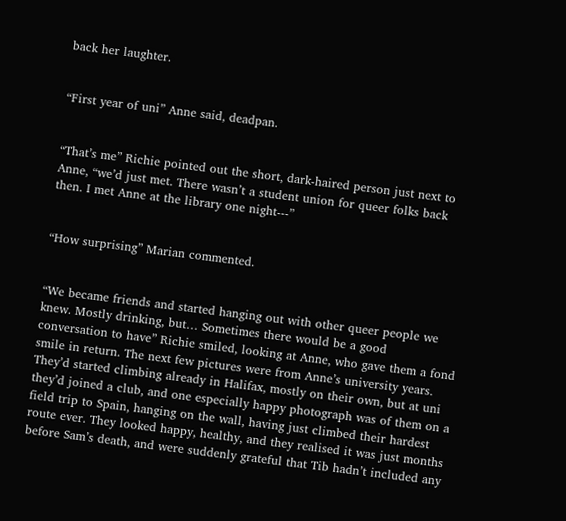back her laughter.


“First year of uni” Anne said, deadpan.


“That’s me” Richie pointed out the short, dark-haired person just next to Anne, “we’d just met. There wasn’t a student union for queer folks back then. I met Anne at the library one night---”


“How surprising” Marian commented.


“We became friends and started hanging out with other queer people we knew. Mostly drinking, but… Sometimes there would be a good conversation to have” Richie smiled, looking at Anne, who gave them a fond smile in return. The next few pictures were from Anne’s university years. They’d started climbing already in Halifax, mostly on their own, but at uni they’d joined a club, and one especially happy photograph was of them on a field trip to Spain, hanging on the wall, having just climbed their hardest route ever. They looked happy, healthy, and they realised it was just months before Sam’s death, and were suddenly grateful that Tib hadn’t included any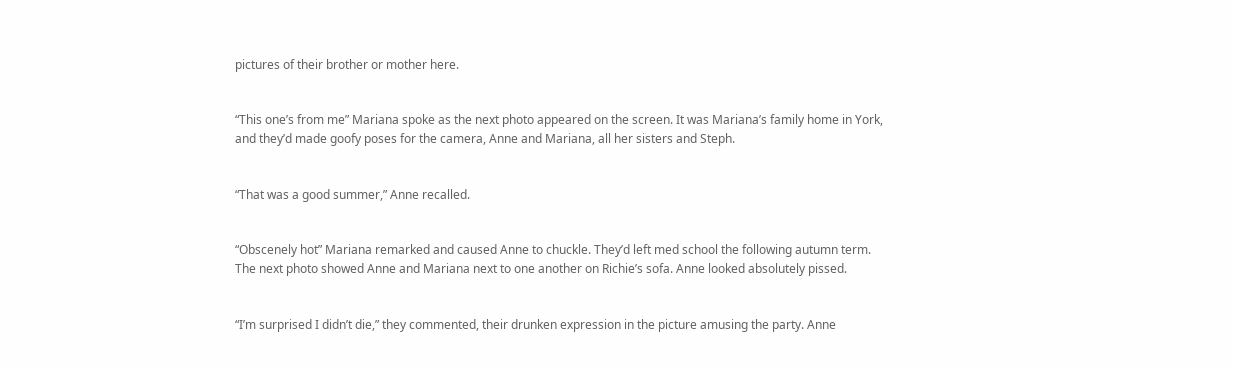pictures of their brother or mother here.


“This one’s from me” Mariana spoke as the next photo appeared on the screen. It was Mariana’s family home in York, and they’d made goofy poses for the camera, Anne and Mariana, all her sisters and Steph.


“That was a good summer,” Anne recalled.


“Obscenely hot” Mariana remarked and caused Anne to chuckle. They’d left med school the following autumn term. The next photo showed Anne and Mariana next to one another on Richie’s sofa. Anne looked absolutely pissed.


“I’m surprised I didn’t die,” they commented, their drunken expression in the picture amusing the party. Anne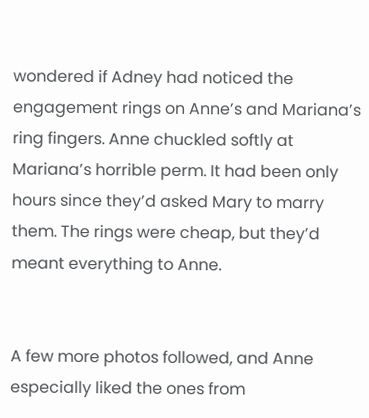wondered if Adney had noticed the engagement rings on Anne’s and Mariana’s ring fingers. Anne chuckled softly at Mariana’s horrible perm. It had been only hours since they’d asked Mary to marry them. The rings were cheap, but they’d meant everything to Anne.


A few more photos followed, and Anne especially liked the ones from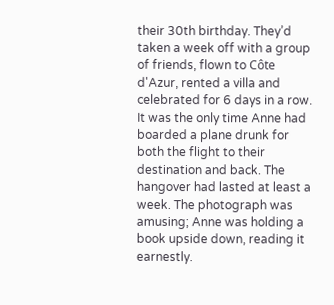their 30th birthday. They’d taken a week off with a group of friends, flown to Côte d'Azur, rented a villa and celebrated for 6 days in a row. It was the only time Anne had boarded a plane drunk for both the flight to their destination and back. The hangover had lasted at least a week. The photograph was amusing; Anne was holding a book upside down, reading it earnestly.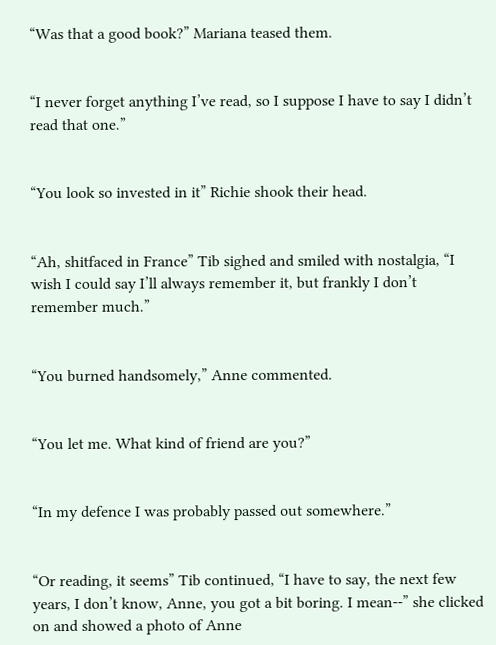“Was that a good book?” Mariana teased them.


“I never forget anything I’ve read, so I suppose I have to say I didn’t read that one.”


“You look so invested in it” Richie shook their head.


“Ah, shitfaced in France” Tib sighed and smiled with nostalgia, “I wish I could say I’ll always remember it, but frankly I don’t remember much.”


“You burned handsomely,” Anne commented.


“You let me. What kind of friend are you?”


“In my defence I was probably passed out somewhere.”


“Or reading, it seems” Tib continued, “I have to say, the next few years, I don’t know, Anne, you got a bit boring. I mean--” she clicked on and showed a photo of Anne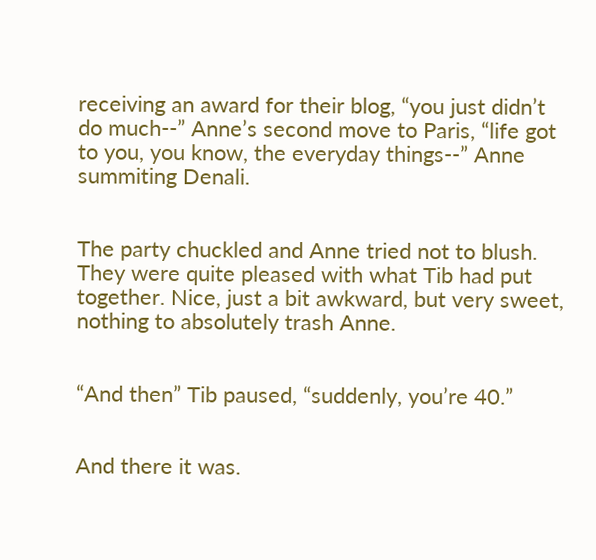receiving an award for their blog, “you just didn’t do much--” Anne’s second move to Paris, “life got to you, you know, the everyday things--” Anne summiting Denali.


The party chuckled and Anne tried not to blush. They were quite pleased with what Tib had put together. Nice, just a bit awkward, but very sweet, nothing to absolutely trash Anne.


“And then” Tib paused, “suddenly, you’re 40.”


And there it was.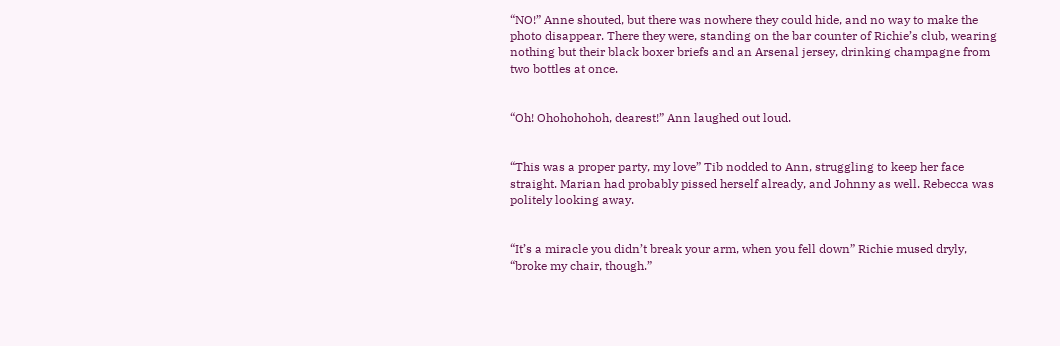“NO!” Anne shouted, but there was nowhere they could hide, and no way to make the photo disappear. There they were, standing on the bar counter of Richie’s club, wearing nothing but their black boxer briefs and an Arsenal jersey, drinking champagne from two bottles at once.


“Oh! Ohohohohoh, dearest!” Ann laughed out loud.


“This was a proper party, my love” Tib nodded to Ann, struggling to keep her face straight. Marian had probably pissed herself already, and Johnny as well. Rebecca was politely looking away.


“It’s a miracle you didn’t break your arm, when you fell down” Richie mused dryly, “broke my chair, though.”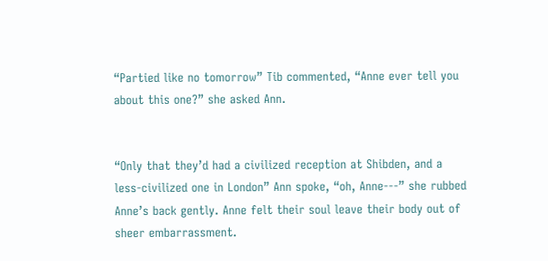“Partied like no tomorrow” Tib commented, “Anne ever tell you about this one?” she asked Ann.


“Only that they’d had a civilized reception at Shibden, and a less-civilized one in London” Ann spoke, “oh, Anne---” she rubbed Anne’s back gently. Anne felt their soul leave their body out of sheer embarrassment.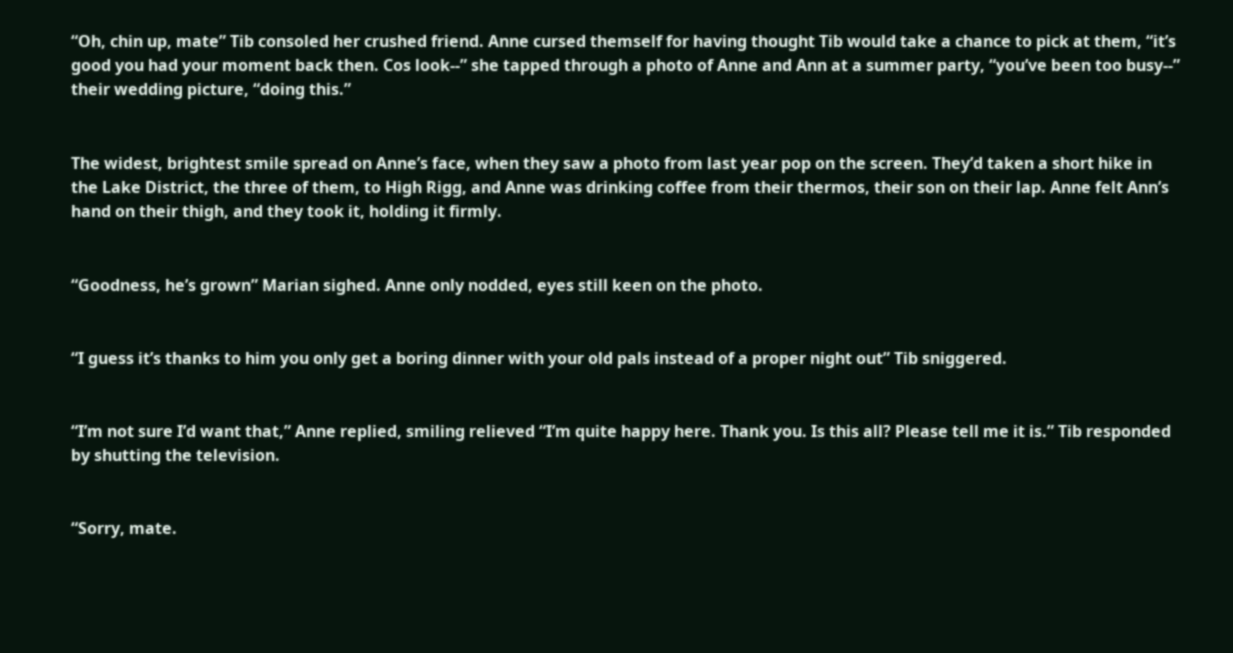“Oh, chin up, mate” Tib consoled her crushed friend. Anne cursed themself for having thought Tib would take a chance to pick at them, “it’s good you had your moment back then. Cos look--” she tapped through a photo of Anne and Ann at a summer party, “you’ve been too busy--” their wedding picture, “doing this.”


The widest, brightest smile spread on Anne’s face, when they saw a photo from last year pop on the screen. They’d taken a short hike in the Lake District, the three of them, to High Rigg, and Anne was drinking coffee from their thermos, their son on their lap. Anne felt Ann’s hand on their thigh, and they took it, holding it firmly.


“Goodness, he’s grown” Marian sighed. Anne only nodded, eyes still keen on the photo.


“I guess it’s thanks to him you only get a boring dinner with your old pals instead of a proper night out” Tib sniggered.


“I’m not sure I’d want that,” Anne replied, smiling relieved “I’m quite happy here. Thank you. Is this all? Please tell me it is.” Tib responded by shutting the television.


“Sorry, mate.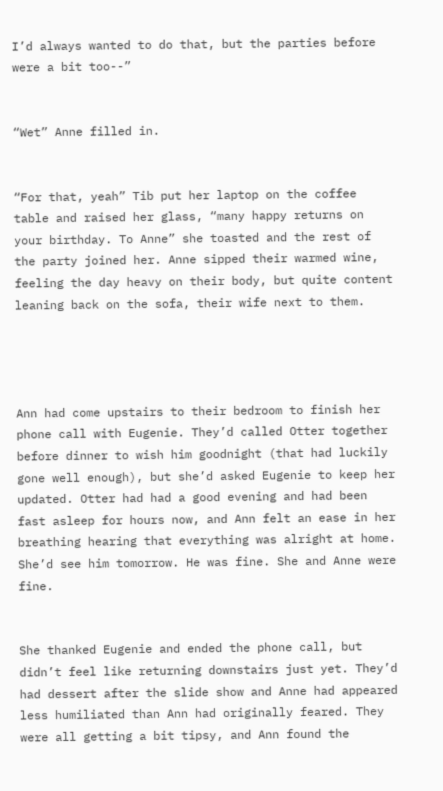I’d always wanted to do that, but the parties before were a bit too--”


“Wet” Anne filled in.


“For that, yeah” Tib put her laptop on the coffee table and raised her glass, “many happy returns on your birthday. To Anne” she toasted and the rest of the party joined her. Anne sipped their warmed wine, feeling the day heavy on their body, but quite content leaning back on the sofa, their wife next to them.




Ann had come upstairs to their bedroom to finish her phone call with Eugenie. They’d called Otter together before dinner to wish him goodnight (that had luckily gone well enough), but she’d asked Eugenie to keep her updated. Otter had had a good evening and had been fast asleep for hours now, and Ann felt an ease in her breathing hearing that everything was alright at home. She’d see him tomorrow. He was fine. She and Anne were fine.


She thanked Eugenie and ended the phone call, but didn’t feel like returning downstairs just yet. They’d had dessert after the slide show and Anne had appeared less humiliated than Ann had originally feared. They were all getting a bit tipsy, and Ann found the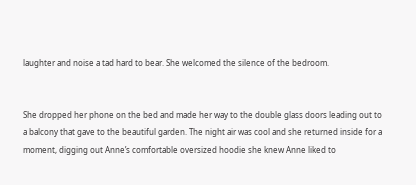laughter and noise a tad hard to bear. She welcomed the silence of the bedroom.


She dropped her phone on the bed and made her way to the double glass doors leading out to a balcony that gave to the beautiful garden. The night air was cool and she returned inside for a moment, digging out Anne’s comfortable oversized hoodie she knew Anne liked to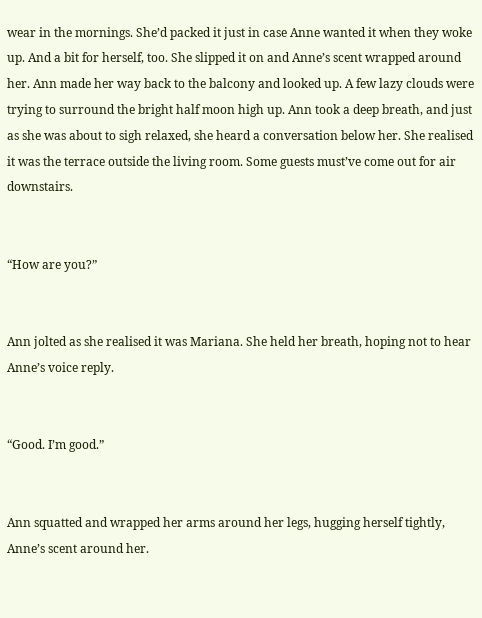wear in the mornings. She’d packed it just in case Anne wanted it when they woke up. And a bit for herself, too. She slipped it on and Anne’s scent wrapped around her. Ann made her way back to the balcony and looked up. A few lazy clouds were trying to surround the bright half moon high up. Ann took a deep breath, and just as she was about to sigh relaxed, she heard a conversation below her. She realised it was the terrace outside the living room. Some guests must’ve come out for air downstairs.


“How are you?”


Ann jolted as she realised it was Mariana. She held her breath, hoping not to hear Anne’s voice reply.


“Good. I’m good.”


Ann squatted and wrapped her arms around her legs, hugging herself tightly, Anne’s scent around her.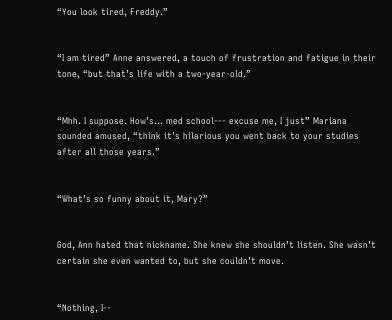“You look tired, Freddy.”


“I am tired” Anne answered, a touch of frustration and fatigue in their tone, “but that’s life with a two-year-old.”


“Mhh. I suppose. How’s… med school--- excuse me, I just” Mariana sounded amused, “think it’s hilarious you went back to your studies after all those years.”


“What’s so funny about it, Mary?”


God, Ann hated that nickname. She knew she shouldn’t listen. She wasn’t certain she even wanted to, but she couldn’t move.


“Nothing, I--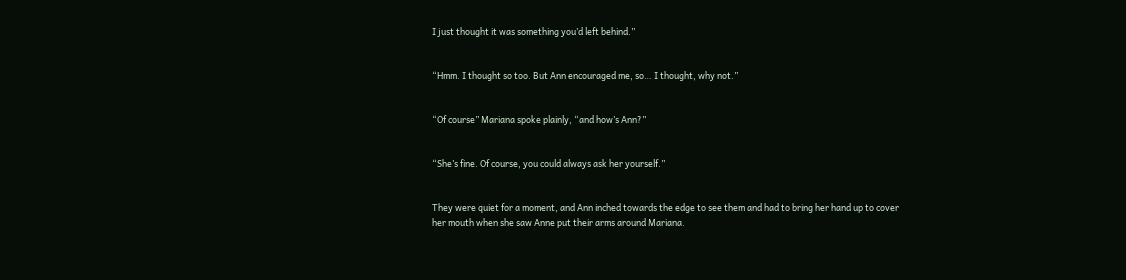I just thought it was something you’d left behind.”


“Hmm. I thought so too. But Ann encouraged me, so… I thought, why not.”


“Of course” Mariana spoke plainly, “and how’s Ann?”


“She’s fine. Of course, you could always ask her yourself.”


They were quiet for a moment, and Ann inched towards the edge to see them and had to bring her hand up to cover her mouth when she saw Anne put their arms around Mariana.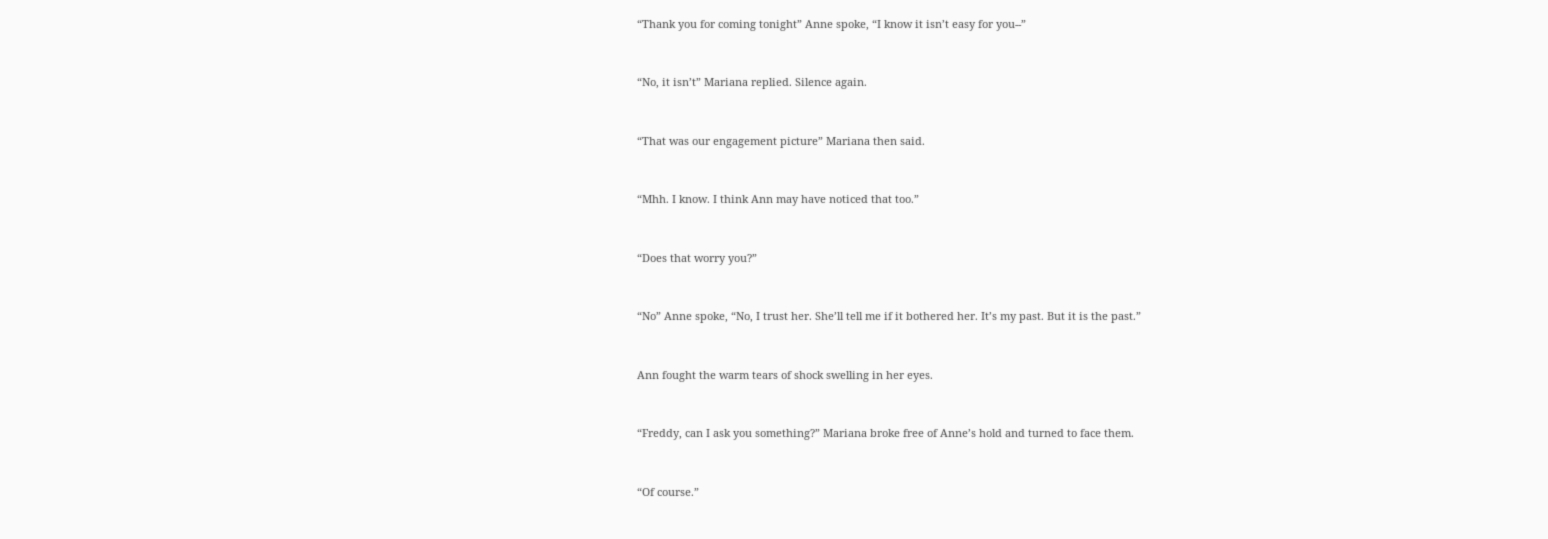“Thank you for coming tonight” Anne spoke, “I know it isn’t easy for you--”


“No, it isn’t” Mariana replied. Silence again.


“That was our engagement picture” Mariana then said.


“Mhh. I know. I think Ann may have noticed that too.”


“Does that worry you?”


“No” Anne spoke, “No, I trust her. She’ll tell me if it bothered her. It’s my past. But it is the past.”


Ann fought the warm tears of shock swelling in her eyes.


“Freddy, can I ask you something?” Mariana broke free of Anne’s hold and turned to face them.


“Of course.”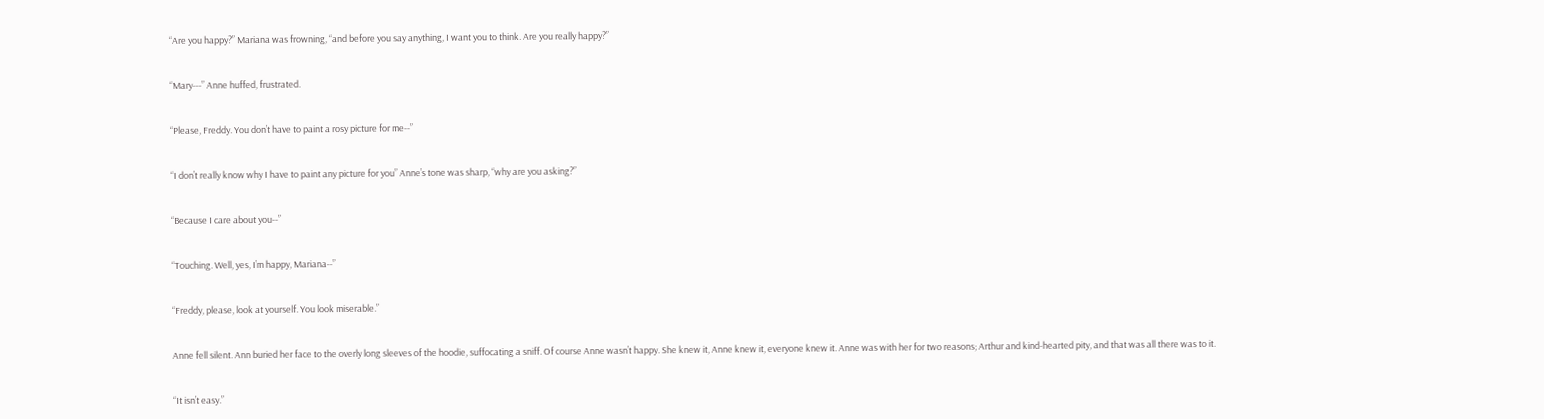“Are you happy?” Mariana was frowning, “and before you say anything, I want you to think. Are you really happy?”


“Mary---” Anne huffed, frustrated.


“Please, Freddy. You don’t have to paint a rosy picture for me--”


“I don’t really know why I have to paint any picture for you” Anne’s tone was sharp, “why are you asking?”


“Because I care about you--”


“Touching. Well, yes, I’m happy, Mariana--”


“Freddy, please, look at yourself. You look miserable.”


Anne fell silent. Ann buried her face to the overly long sleeves of the hoodie, suffocating a sniff. Of course Anne wasn’t happy. She knew it, Anne knew it, everyone knew it. Anne was with her for two reasons; Arthur and kind-hearted pity, and that was all there was to it.


“It isn’t easy.”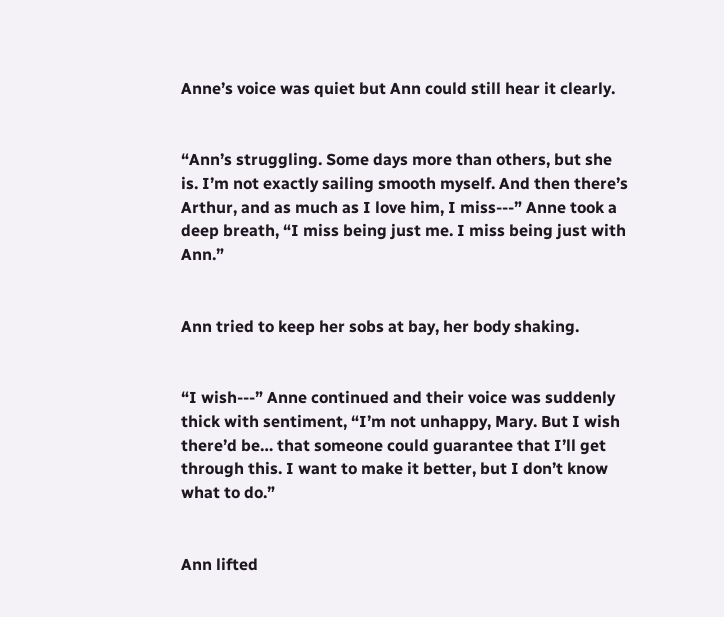Anne’s voice was quiet but Ann could still hear it clearly.


“Ann’s struggling. Some days more than others, but she is. I’m not exactly sailing smooth myself. And then there’s Arthur, and as much as I love him, I miss---” Anne took a deep breath, “I miss being just me. I miss being just with Ann.”


Ann tried to keep her sobs at bay, her body shaking.


“I wish---” Anne continued and their voice was suddenly thick with sentiment, “I’m not unhappy, Mary. But I wish there’d be… that someone could guarantee that I’ll get through this. I want to make it better, but I don’t know what to do.”


Ann lifted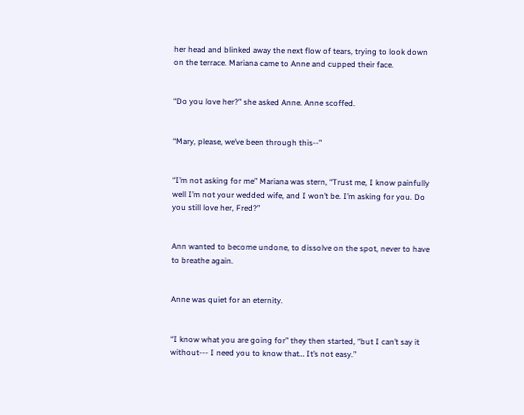her head and blinked away the next flow of tears, trying to look down on the terrace. Mariana came to Anne and cupped their face.


“Do you love her?” she asked Anne. Anne scoffed.


“Mary, please, we’ve been through this--”


“I’m not asking for me” Mariana was stern, “Trust me, I know painfully well I’m not your wedded wife, and I won’t be. I’m asking for you. Do you still love her, Fred?”


Ann wanted to become undone, to dissolve on the spot, never to have to breathe again.


Anne was quiet for an eternity.


“I know what you are going for” they then started, “but I can’t say it without--- I need you to know that… It’s not easy.”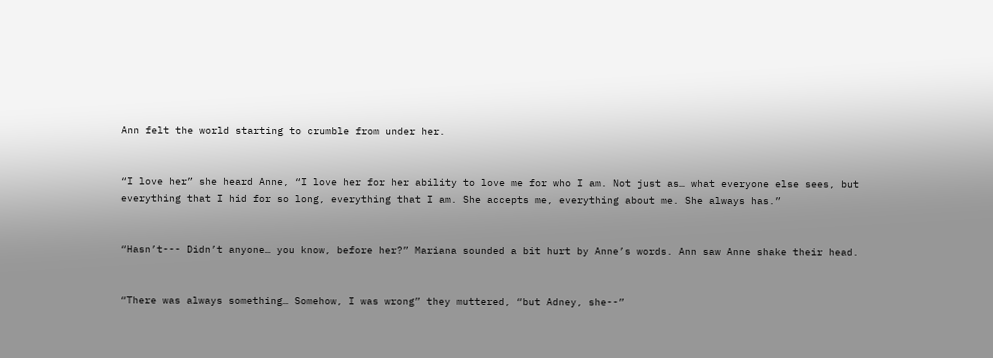Ann felt the world starting to crumble from under her.


“I love her” she heard Anne, “I love her for her ability to love me for who I am. Not just as… what everyone else sees, but everything that I hid for so long, everything that I am. She accepts me, everything about me. She always has.”


“Hasn’t--- Didn’t anyone… you know, before her?” Mariana sounded a bit hurt by Anne’s words. Ann saw Anne shake their head.


“There was always something… Somehow, I was wrong” they muttered, “but Adney, she--”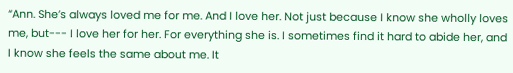“Ann. She’s always loved me for me. And I love her. Not just because I know she wholly loves me, but--- I love her for her. For everything she is. I sometimes find it hard to abide her, and I know she feels the same about me. It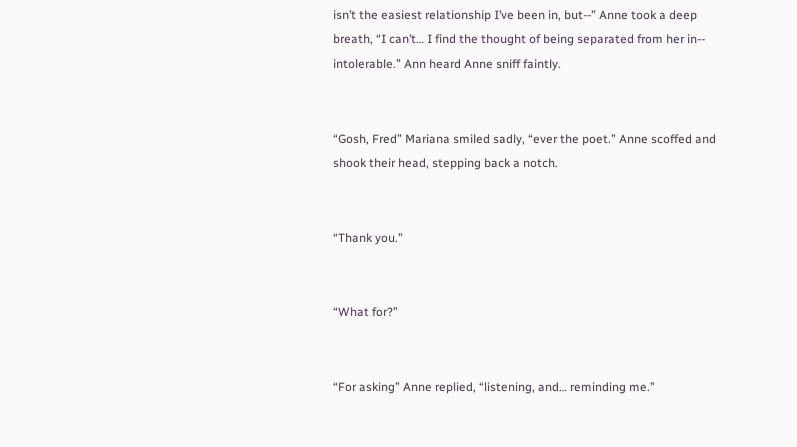isn’t the easiest relationship I’ve been in, but--” Anne took a deep breath, “I can’t… I find the thought of being separated from her in-- intolerable.” Ann heard Anne sniff faintly.


“Gosh, Fred” Mariana smiled sadly, “ever the poet.” Anne scoffed and shook their head, stepping back a notch.


“Thank you.”


“What for?”


“For asking” Anne replied, “listening, and… reminding me.”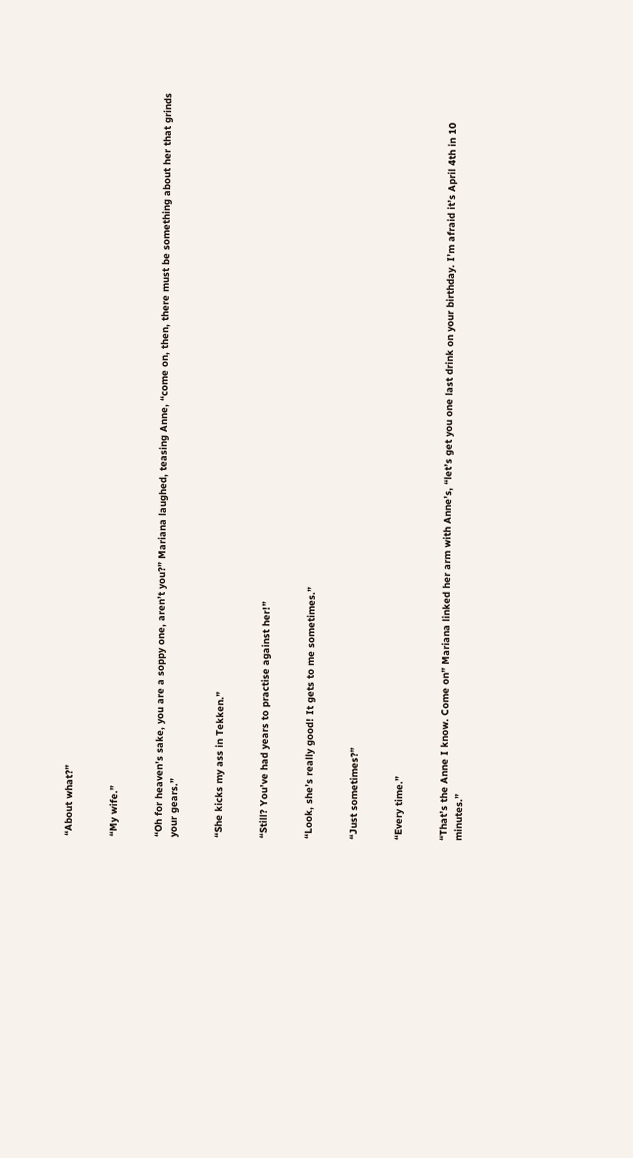“About what?”


“My wife.”


“Oh for heaven’s sake, you are a soppy one, aren’t you?” Mariana laughed, teasing Anne, “come on, then, there must be something about her that grinds your gears.”


“She kicks my ass in Tekken.”


“Still? You’ve had years to practise against her!”


“Look, she’s really good! It gets to me sometimes.”


“Just sometimes?”


“Every time.”


“That’s the Anne I know. Come on” Mariana linked her arm with Anne’s, “let’s get you one last drink on your birthday. I’m afraid it’s April 4th in 10 minutes.”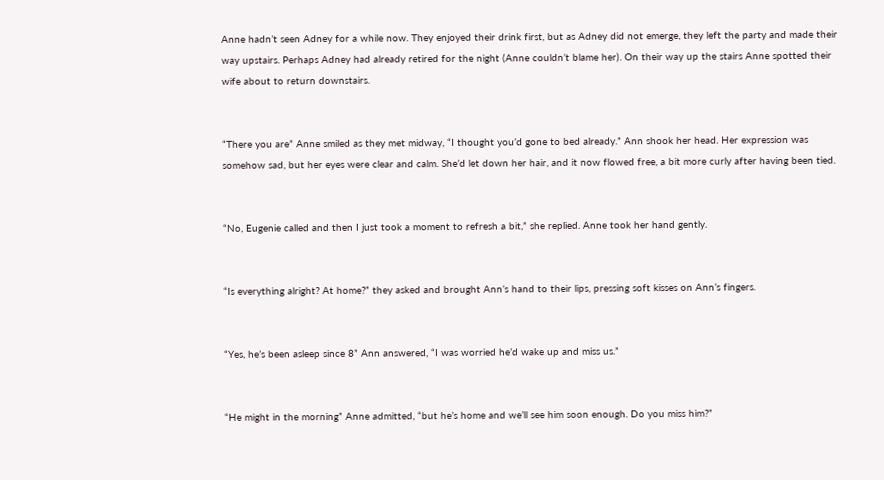Anne hadn’t seen Adney for a while now. They enjoyed their drink first, but as Adney did not emerge, they left the party and made their way upstairs. Perhaps Adney had already retired for the night (Anne couldn’t blame her). On their way up the stairs Anne spotted their wife about to return downstairs.


“There you are” Anne smiled as they met midway, “I thought you’d gone to bed already.” Ann shook her head. Her expression was somehow sad, but her eyes were clear and calm. She’d let down her hair, and it now flowed free, a bit more curly after having been tied.


“No, Eugenie called and then I just took a moment to refresh a bit,” she replied. Anne took her hand gently.


“Is everything alright? At home?” they asked and brought Ann’s hand to their lips, pressing soft kisses on Ann’s fingers.


“Yes, he’s been asleep since 8” Ann answered, “I was worried he’d wake up and miss us.”


“He might in the morning” Anne admitted, “but he’s home and we’ll see him soon enough. Do you miss him?”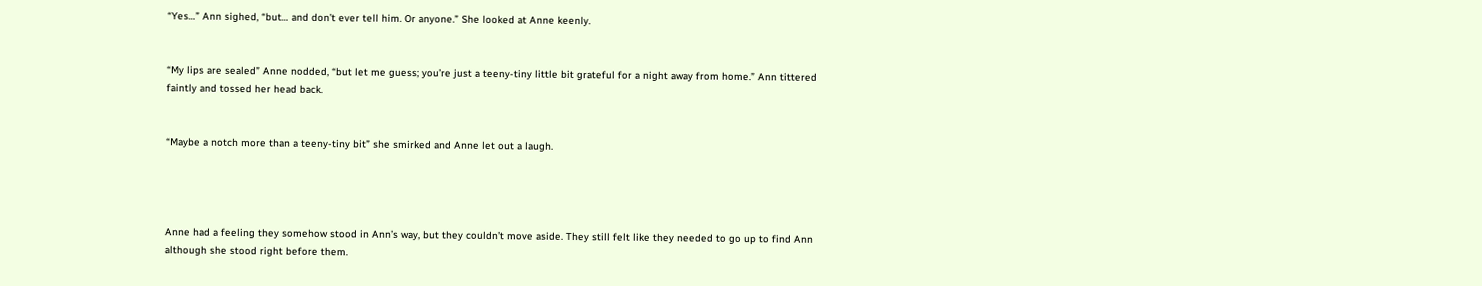“Yes…” Ann sighed, “but… and don’t ever tell him. Or anyone.” She looked at Anne keenly.


“My lips are sealed” Anne nodded, “but let me guess; you’re just a teeny-tiny little bit grateful for a night away from home.” Ann tittered faintly and tossed her head back.


“Maybe a notch more than a teeny-tiny bit” she smirked and Anne let out a laugh.




Anne had a feeling they somehow stood in Ann’s way, but they couldn’t move aside. They still felt like they needed to go up to find Ann although she stood right before them.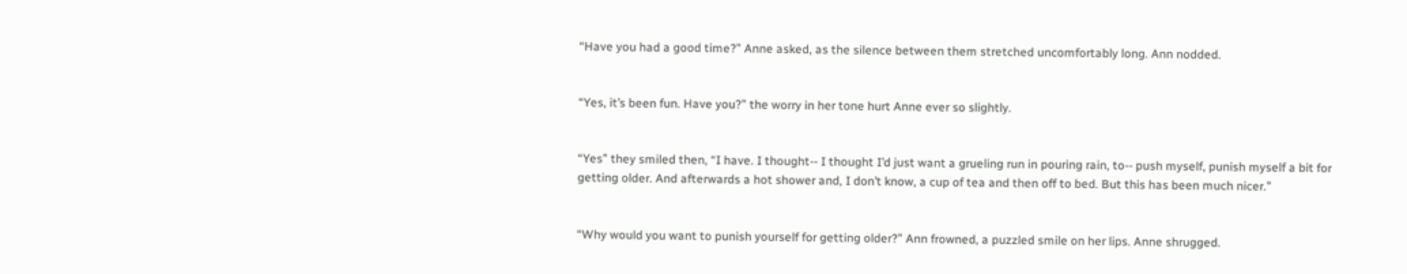“Have you had a good time?” Anne asked, as the silence between them stretched uncomfortably long. Ann nodded.


“Yes, it’s been fun. Have you?” the worry in her tone hurt Anne ever so slightly.


“Yes” they smiled then, “I have. I thought-- I thought I’d just want a grueling run in pouring rain, to-- push myself, punish myself a bit for getting older. And afterwards a hot shower and, I don’t know, a cup of tea and then off to bed. But this has been much nicer.”


“Why would you want to punish yourself for getting older?” Ann frowned, a puzzled smile on her lips. Anne shrugged.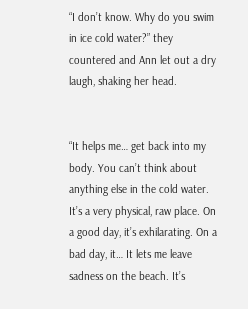“I don’t know. Why do you swim in ice cold water?” they countered and Ann let out a dry laugh, shaking her head.


“It helps me… get back into my body. You can’t think about anything else in the cold water. It’s a very physical, raw place. On a good day, it’s exhilarating. On a bad day, it… It lets me leave sadness on the beach. It’s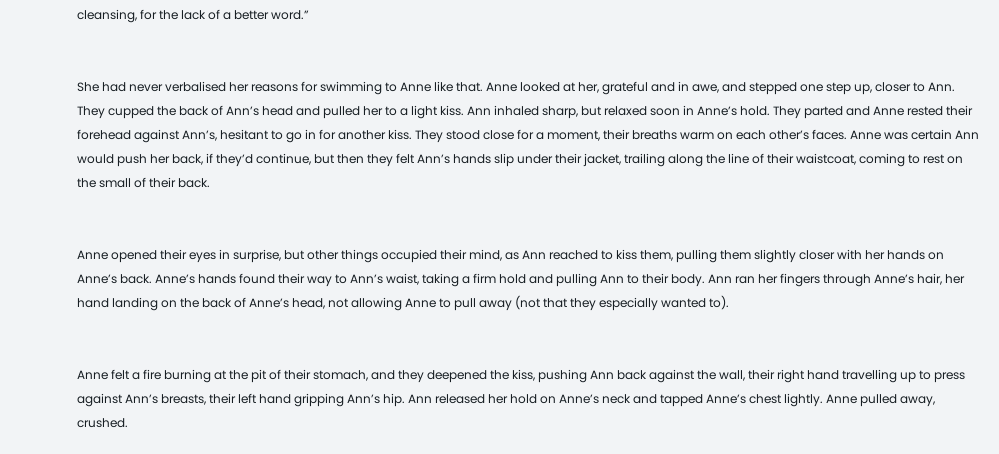cleansing, for the lack of a better word.”


She had never verbalised her reasons for swimming to Anne like that. Anne looked at her, grateful and in awe, and stepped one step up, closer to Ann. They cupped the back of Ann’s head and pulled her to a light kiss. Ann inhaled sharp, but relaxed soon in Anne’s hold. They parted and Anne rested their forehead against Ann’s, hesitant to go in for another kiss. They stood close for a moment, their breaths warm on each other’s faces. Anne was certain Ann would push her back, if they’d continue, but then they felt Ann’s hands slip under their jacket, trailing along the line of their waistcoat, coming to rest on the small of their back.


Anne opened their eyes in surprise, but other things occupied their mind, as Ann reached to kiss them, pulling them slightly closer with her hands on Anne’s back. Anne’s hands found their way to Ann’s waist, taking a firm hold and pulling Ann to their body. Ann ran her fingers through Anne’s hair, her hand landing on the back of Anne’s head, not allowing Anne to pull away (not that they especially wanted to).


Anne felt a fire burning at the pit of their stomach, and they deepened the kiss, pushing Ann back against the wall, their right hand travelling up to press against Ann’s breasts, their left hand gripping Ann’s hip. Ann released her hold on Anne’s neck and tapped Anne’s chest lightly. Anne pulled away, crushed.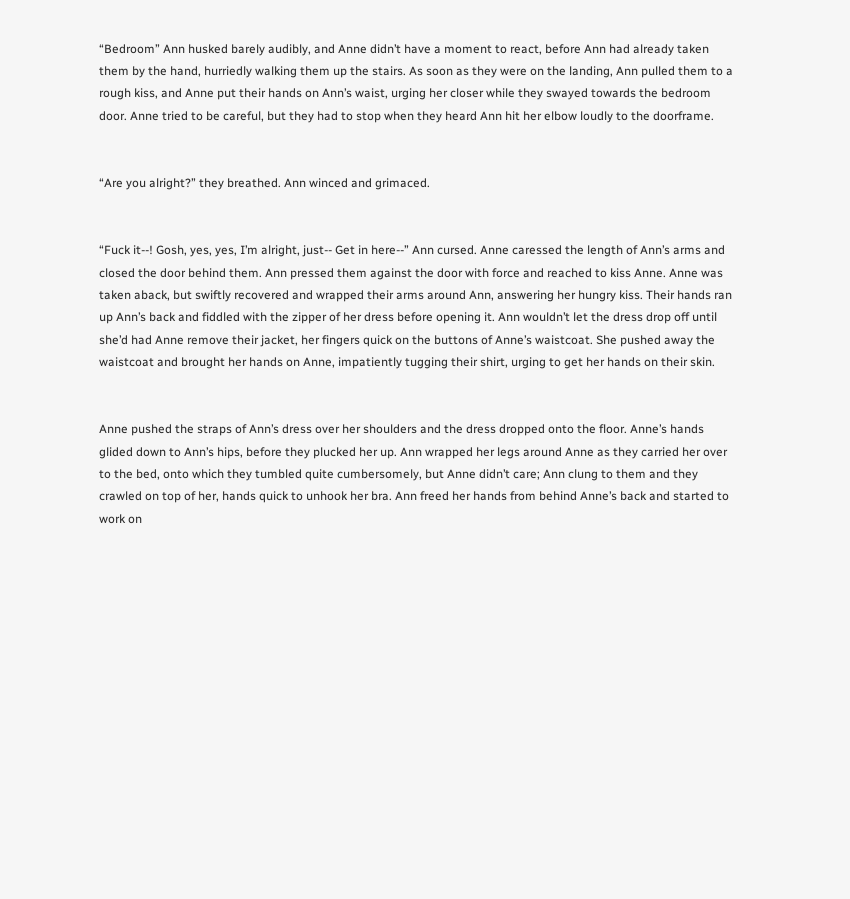“Bedroom” Ann husked barely audibly, and Anne didn’t have a moment to react, before Ann had already taken them by the hand, hurriedly walking them up the stairs. As soon as they were on the landing, Ann pulled them to a rough kiss, and Anne put their hands on Ann’s waist, urging her closer while they swayed towards the bedroom door. Anne tried to be careful, but they had to stop when they heard Ann hit her elbow loudly to the doorframe.


“Are you alright?” they breathed. Ann winced and grimaced.


“Fuck it--! Gosh, yes, yes, I’m alright, just-- Get in here--” Ann cursed. Anne caressed the length of Ann’s arms and closed the door behind them. Ann pressed them against the door with force and reached to kiss Anne. Anne was taken aback, but swiftly recovered and wrapped their arms around Ann, answering her hungry kiss. Their hands ran up Ann’s back and fiddled with the zipper of her dress before opening it. Ann wouldn’t let the dress drop off until she’d had Anne remove their jacket, her fingers quick on the buttons of Anne’s waistcoat. She pushed away the waistcoat and brought her hands on Anne, impatiently tugging their shirt, urging to get her hands on their skin.


Anne pushed the straps of Ann’s dress over her shoulders and the dress dropped onto the floor. Anne’s hands glided down to Ann’s hips, before they plucked her up. Ann wrapped her legs around Anne as they carried her over to the bed, onto which they tumbled quite cumbersomely, but Anne didn’t care; Ann clung to them and they crawled on top of her, hands quick to unhook her bra. Ann freed her hands from behind Anne’s back and started to work on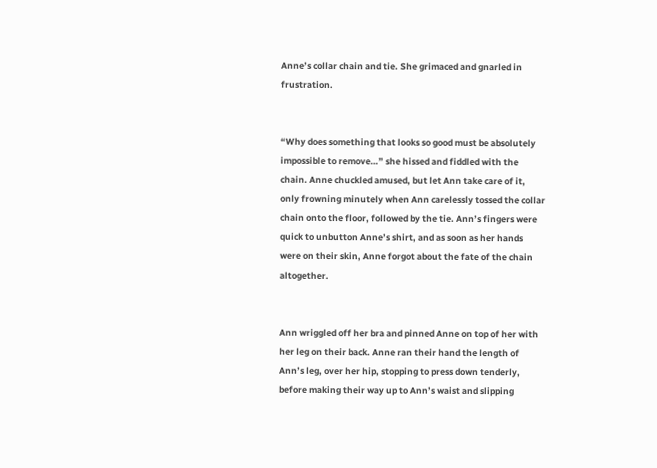Anne’s collar chain and tie. She grimaced and gnarled in frustration.


“Why does something that looks so good must be absolutely impossible to remove…” she hissed and fiddled with the chain. Anne chuckled amused, but let Ann take care of it, only frowning minutely when Ann carelessly tossed the collar chain onto the floor, followed by the tie. Ann’s fingers were quick to unbutton Anne’s shirt, and as soon as her hands were on their skin, Anne forgot about the fate of the chain altogether.


Ann wriggled off her bra and pinned Anne on top of her with her leg on their back. Anne ran their hand the length of Ann’s leg, over her hip, stopping to press down tenderly, before making their way up to Ann’s waist and slipping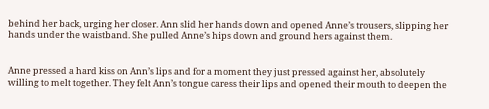behind her back, urging her closer. Ann slid her hands down and opened Anne’s trousers, slipping her hands under the waistband. She pulled Anne’s hips down and ground hers against them.


Anne pressed a hard kiss on Ann’s lips and for a moment they just pressed against her, absolutely willing to melt together. They felt Ann’s tongue caress their lips and opened their mouth to deepen the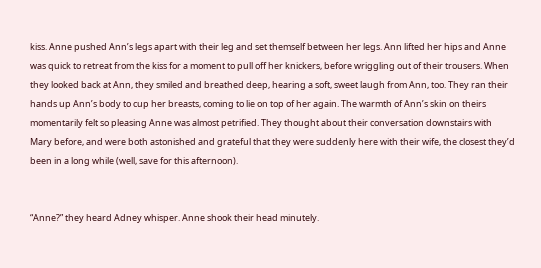kiss. Anne pushed Ann’s legs apart with their leg and set themself between her legs. Ann lifted her hips and Anne was quick to retreat from the kiss for a moment to pull off her knickers, before wriggling out of their trousers. When they looked back at Ann, they smiled and breathed deep, hearing a soft, sweet laugh from Ann, too. They ran their hands up Ann’s body to cup her breasts, coming to lie on top of her again. The warmth of Ann’s skin on theirs momentarily felt so pleasing Anne was almost petrified. They thought about their conversation downstairs with Mary before, and were both astonished and grateful that they were suddenly here with their wife, the closest they’d been in a long while (well, save for this afternoon).


“Anne?” they heard Adney whisper. Anne shook their head minutely.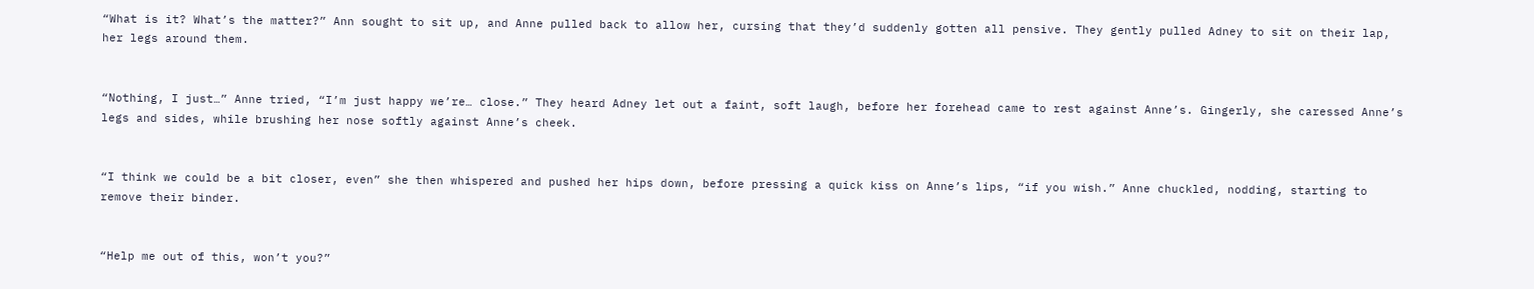“What is it? What’s the matter?” Ann sought to sit up, and Anne pulled back to allow her, cursing that they’d suddenly gotten all pensive. They gently pulled Adney to sit on their lap, her legs around them.


“Nothing, I just…” Anne tried, “I’m just happy we’re… close.” They heard Adney let out a faint, soft laugh, before her forehead came to rest against Anne’s. Gingerly, she caressed Anne’s legs and sides, while brushing her nose softly against Anne’s cheek.


“I think we could be a bit closer, even” she then whispered and pushed her hips down, before pressing a quick kiss on Anne’s lips, “if you wish.” Anne chuckled, nodding, starting to remove their binder.


“Help me out of this, won’t you?”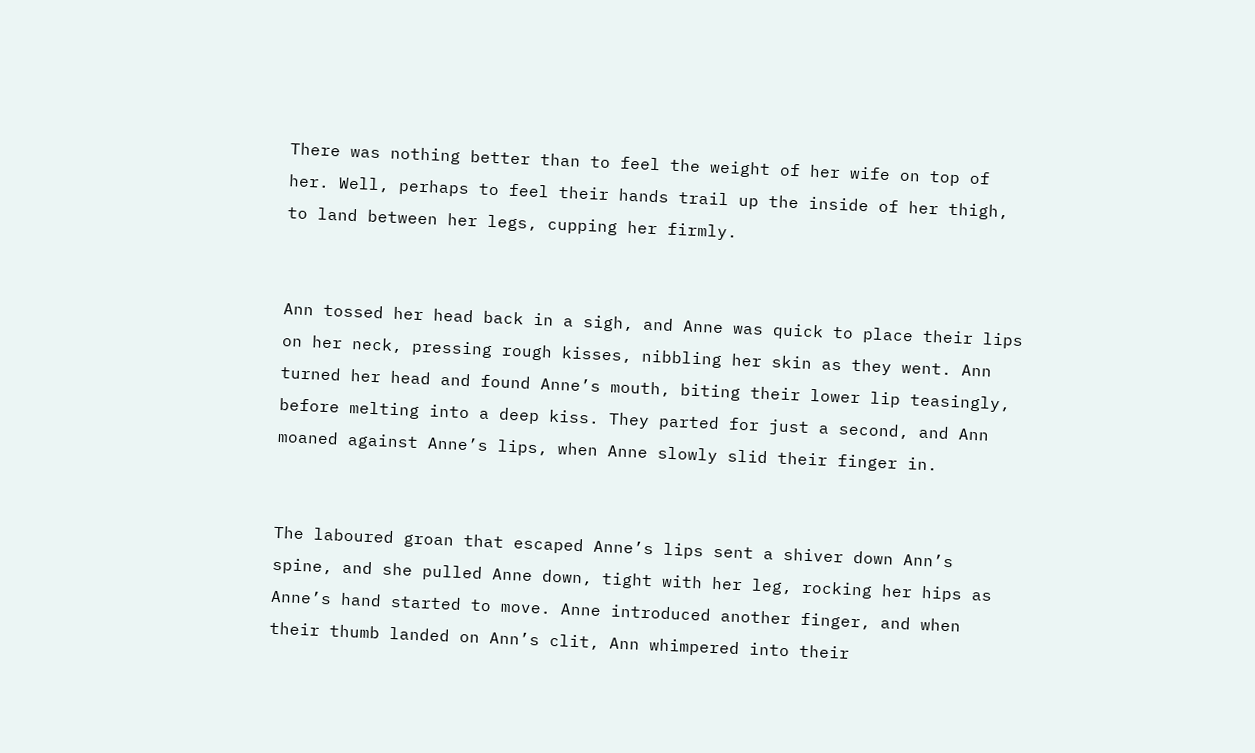There was nothing better than to feel the weight of her wife on top of her. Well, perhaps to feel their hands trail up the inside of her thigh, to land between her legs, cupping her firmly.


Ann tossed her head back in a sigh, and Anne was quick to place their lips on her neck, pressing rough kisses, nibbling her skin as they went. Ann turned her head and found Anne’s mouth, biting their lower lip teasingly, before melting into a deep kiss. They parted for just a second, and Ann moaned against Anne’s lips, when Anne slowly slid their finger in.


The laboured groan that escaped Anne’s lips sent a shiver down Ann’s spine, and she pulled Anne down, tight with her leg, rocking her hips as Anne’s hand started to move. Anne introduced another finger, and when their thumb landed on Ann’s clit, Ann whimpered into their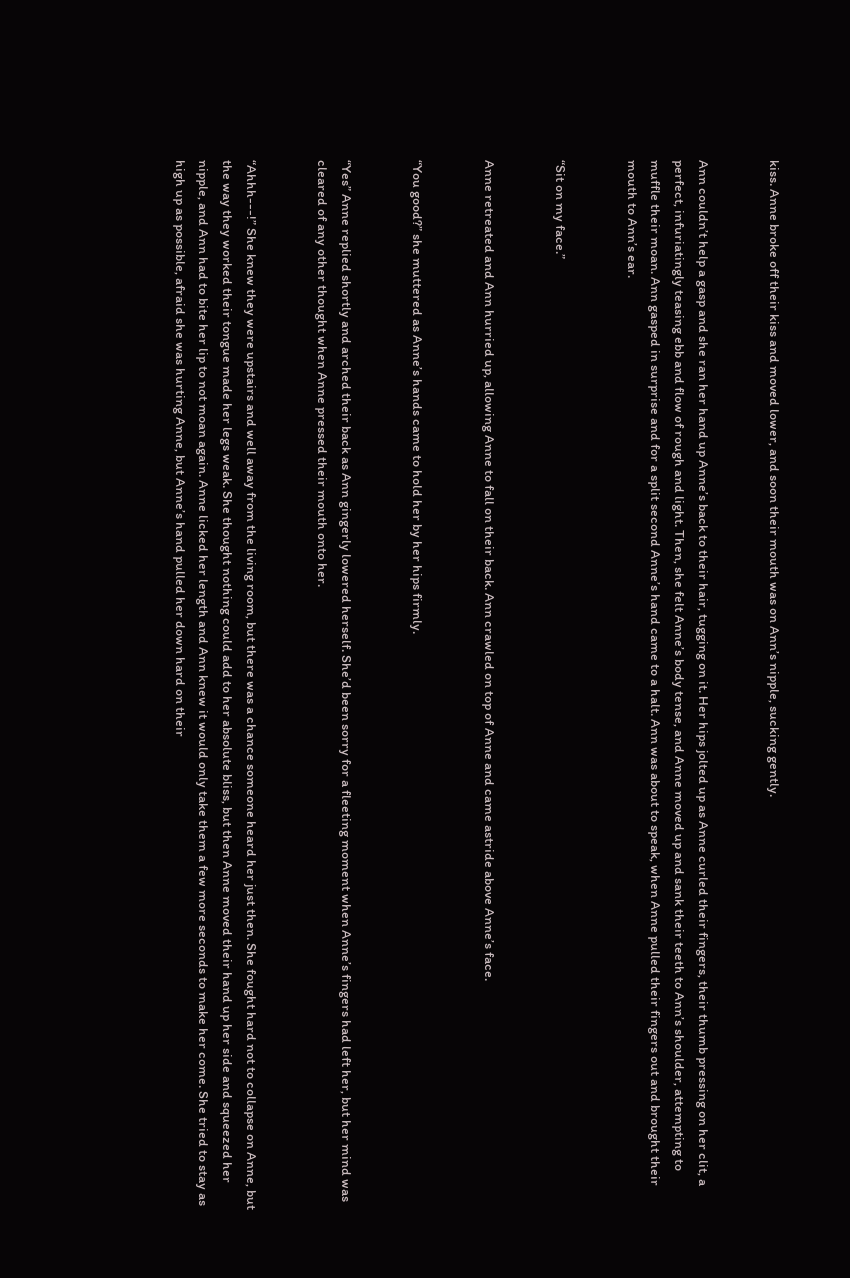kiss. Anne broke off their kiss and moved lower, and soon their mouth was on Ann’s nipple, sucking gently.


Ann couldn’t help a gasp and she ran her hand up Anne’s back to their hair, tugging on it. Her hips jolted up as Anne curled their fingers, their thumb pressing on her clit, a perfect, infuriatingly teasing ebb and flow of rough and light. Then, she felt Anne’s body tense, and Anne moved up and sank their teeth to Ann’s shoulder, attempting to muffle their moan. Ann gasped in surprise and for a split second Anne’s hand came to a halt. Ann was about to speak, when Anne pulled their fingers out and brought their mouth to Ann’s ear.


“Sit on my face.”


Anne retreated and Ann hurried up, allowing Anne to fall on their back. Ann crawled on top of Anne and came astride above Anne’s face.


“You good?” she muttered as Anne’s hands came to hold her by her hips firmly.


“Yes” Anne replied shortly and arched their back as Ann gingerly lowered herself. She’d been sorry for a fleeting moment when Anne’s fingers had left her, but her mind was cleared of any other thought when Anne pressed their mouth onto her.


“Ahhh---!” She knew they were upstairs and well away from the living room, but there was a chance someone heard her just then. She fought hard not to collapse on Anne, but the way they worked their tongue made her legs weak. She thought nothing could add to her absolute bliss, but then Anne moved their hand up her side and squeezed her nipple, and Ann had to bite her lip to not moan again. Anne licked her length and Ann knew it would only take them a few more seconds to make her come. She tried to stay as high up as possible, afraid she was hurting Anne, but Anne’s hand pulled her down hard on their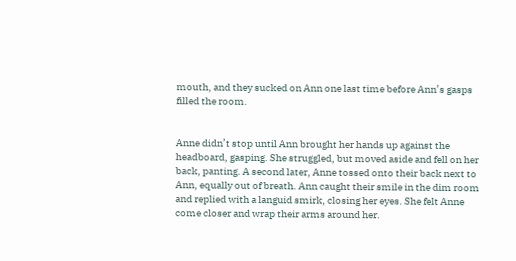mouth, and they sucked on Ann one last time before Ann’s gasps filled the room.


Anne didn’t stop until Ann brought her hands up against the headboard, gasping. She struggled, but moved aside and fell on her back, panting. A second later, Anne tossed onto their back next to Ann, equally out of breath. Ann caught their smile in the dim room and replied with a languid smirk, closing her eyes. She felt Anne come closer and wrap their arms around her.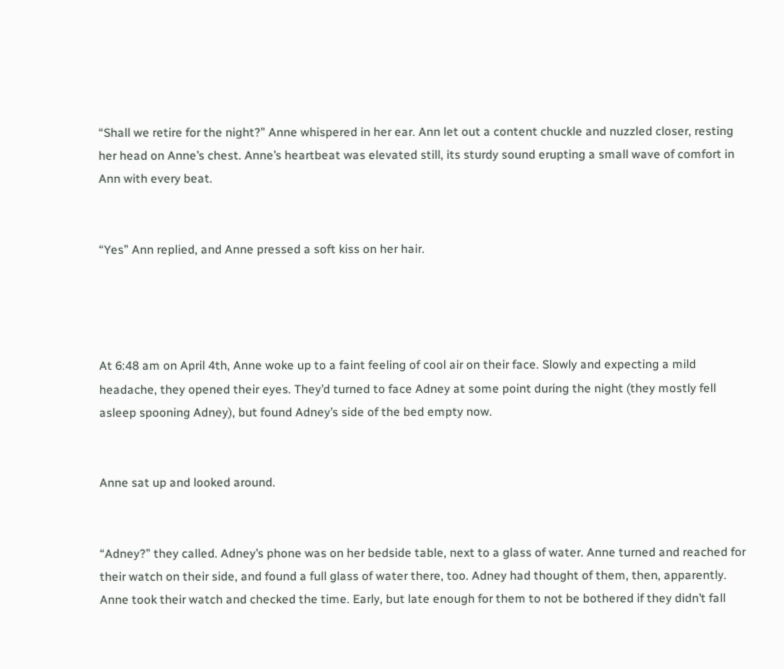“Shall we retire for the night?” Anne whispered in her ear. Ann let out a content chuckle and nuzzled closer, resting her head on Anne’s chest. Anne’s heartbeat was elevated still, its sturdy sound erupting a small wave of comfort in Ann with every beat.


“Yes” Ann replied, and Anne pressed a soft kiss on her hair.




At 6:48 am on April 4th, Anne woke up to a faint feeling of cool air on their face. Slowly and expecting a mild headache, they opened their eyes. They’d turned to face Adney at some point during the night (they mostly fell asleep spooning Adney), but found Adney’s side of the bed empty now.


Anne sat up and looked around.


“Adney?” they called. Adney’s phone was on her bedside table, next to a glass of water. Anne turned and reached for their watch on their side, and found a full glass of water there, too. Adney had thought of them, then, apparently. Anne took their watch and checked the time. Early, but late enough for them to not be bothered if they didn’t fall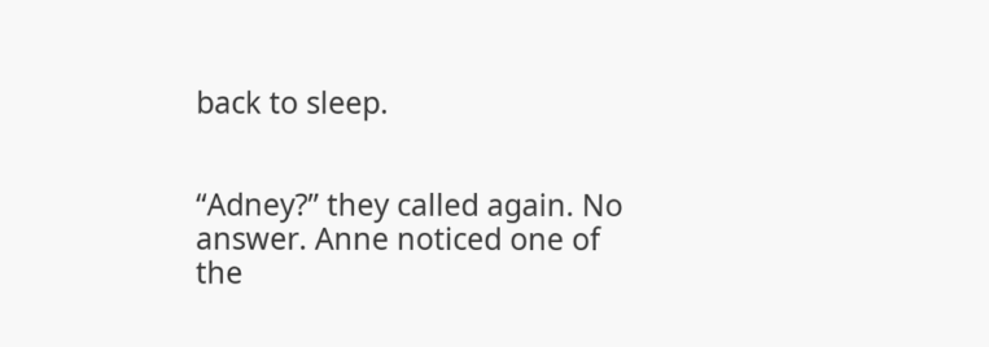back to sleep.


“Adney?” they called again. No answer. Anne noticed one of the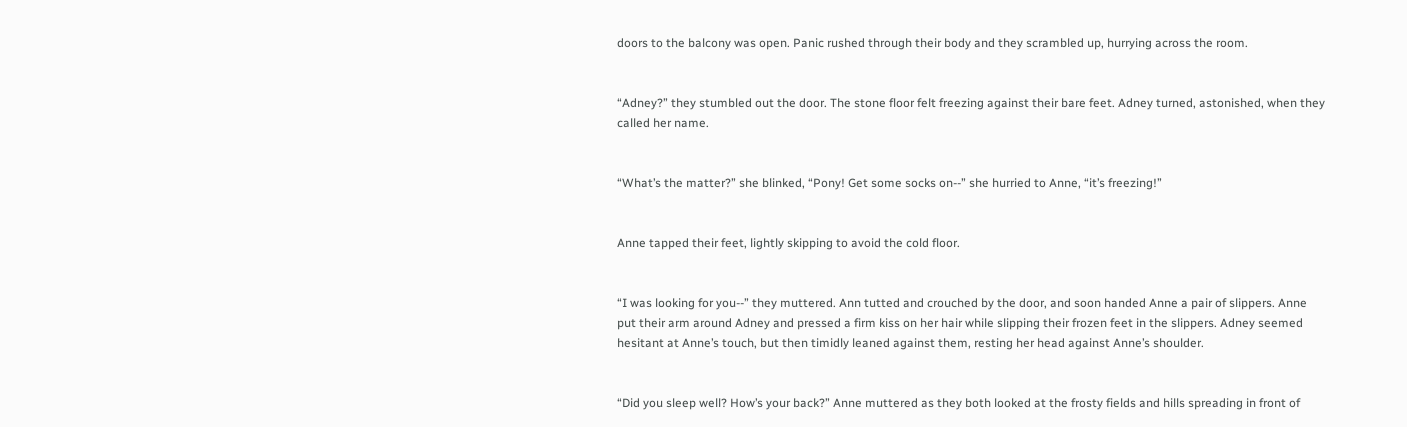doors to the balcony was open. Panic rushed through their body and they scrambled up, hurrying across the room.


“Adney?” they stumbled out the door. The stone floor felt freezing against their bare feet. Adney turned, astonished, when they called her name.


“What’s the matter?” she blinked, “Pony! Get some socks on--” she hurried to Anne, “it’s freezing!”


Anne tapped their feet, lightly skipping to avoid the cold floor.


“I was looking for you--” they muttered. Ann tutted and crouched by the door, and soon handed Anne a pair of slippers. Anne put their arm around Adney and pressed a firm kiss on her hair while slipping their frozen feet in the slippers. Adney seemed hesitant at Anne’s touch, but then timidly leaned against them, resting her head against Anne’s shoulder.


“Did you sleep well? How’s your back?” Anne muttered as they both looked at the frosty fields and hills spreading in front of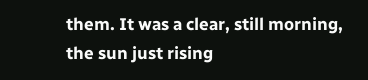them. It was a clear, still morning, the sun just rising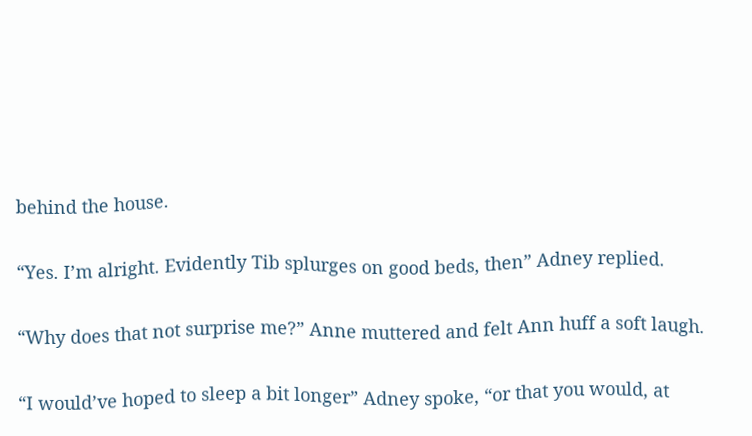behind the house.


“Yes. I’m alright. Evidently Tib splurges on good beds, then” Adney replied.


“Why does that not surprise me?” Anne muttered and felt Ann huff a soft laugh.


“I would’ve hoped to sleep a bit longer” Adney spoke, “or that you would, at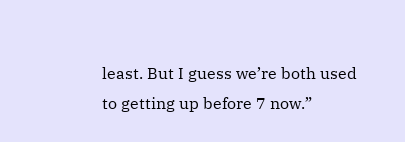least. But I guess we’re both used to getting up before 7 now.”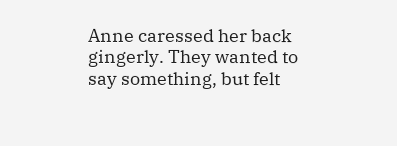Anne caressed her back gingerly. They wanted to say something, but felt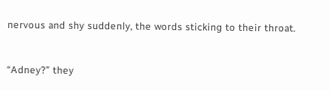nervous and shy suddenly, the words sticking to their throat.


“Adney?” they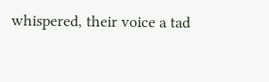whispered, their voice a tad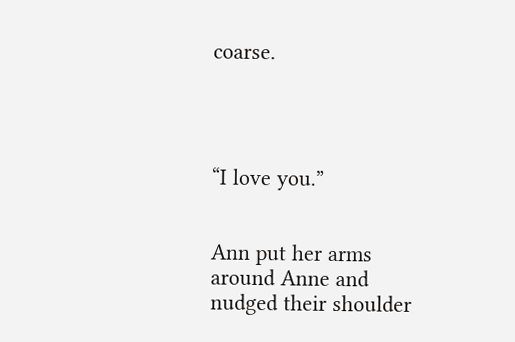coarse.




“I love you.”


Ann put her arms around Anne and nudged their shoulder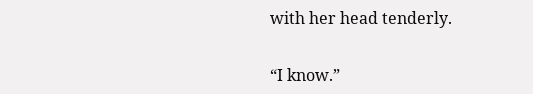with her head tenderly.


“I know.”